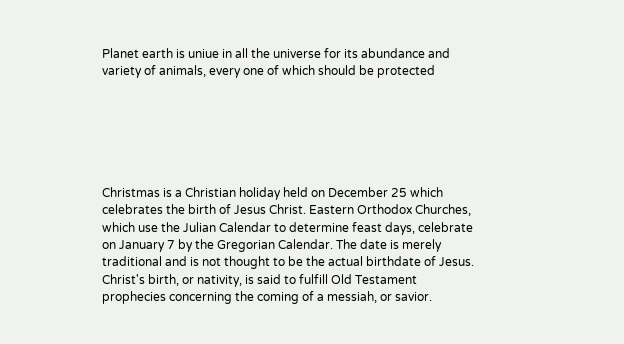Planet earth is uniue in all the universe for its abundance and variety of animals, every one of which should be protected






Christmas is a Christian holiday held on December 25 which celebrates the birth of Jesus Christ. Eastern Orthodox Churches, which use the Julian Calendar to determine feast days, celebrate on January 7 by the Gregorian Calendar. The date is merely traditional and is not thought to be the actual birthdate of Jesus. Christ's birth, or nativity, is said to fulfill Old Testament prophecies concerning the coming of a messiah, or savior.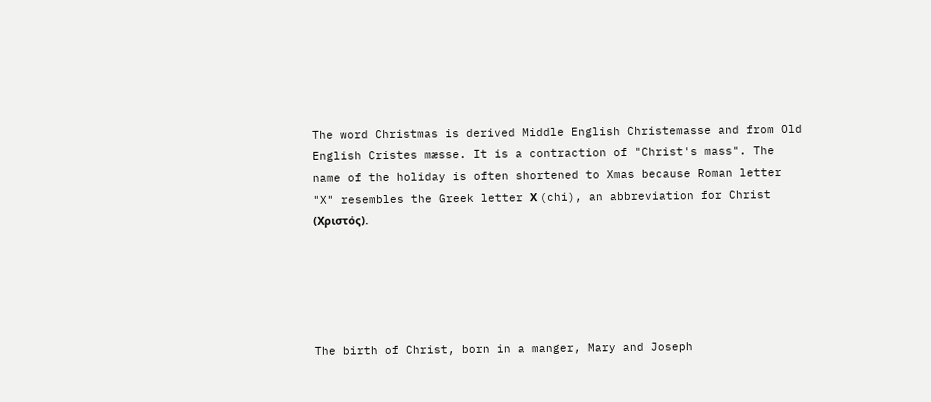The word Christmas is derived Middle English Christemasse and from Old English Cristes mæsse. It is a contraction of "Christ's mass". The name of the holiday is often shortened to Xmas because Roman letter "X" resembles the Greek letter Χ (chi), an abbreviation for Christ (Χριστός).





The birth of Christ, born in a manger, Mary and Joseph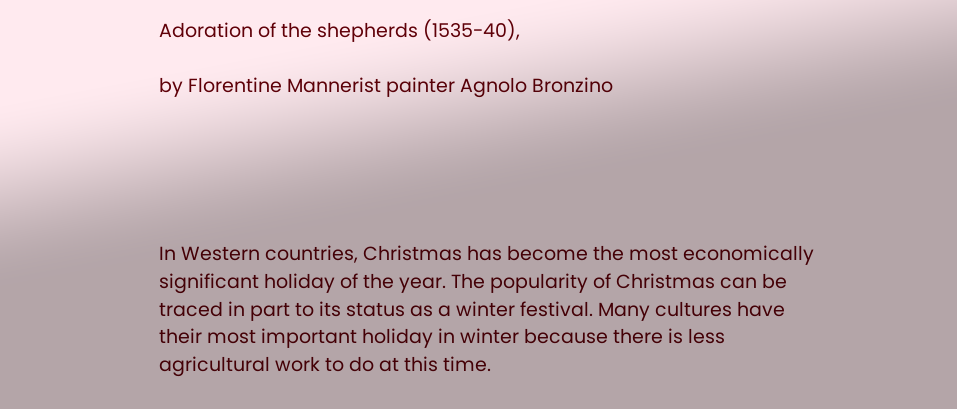Adoration of the shepherds (1535-40),

by Florentine Mannerist painter Agnolo Bronzino





In Western countries, Christmas has become the most economically significant holiday of the year. The popularity of Christmas can be traced in part to its status as a winter festival. Many cultures have their most important holiday in winter because there is less agricultural work to do at this time.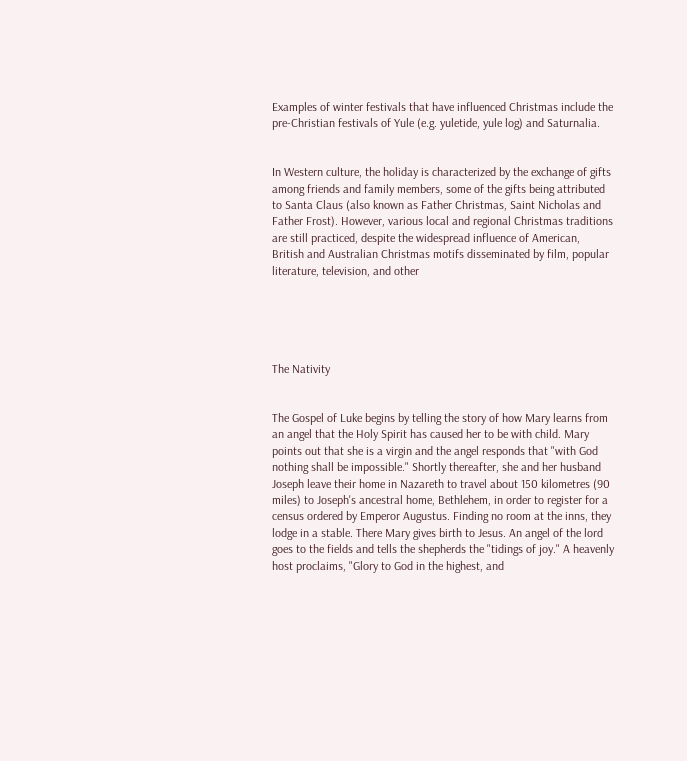Examples of winter festivals that have influenced Christmas include the pre-Christian festivals of Yule (e.g. yuletide, yule log) and Saturnalia.


In Western culture, the holiday is characterized by the exchange of gifts among friends and family members, some of the gifts being attributed to Santa Claus (also known as Father Christmas, Saint Nicholas and Father Frost). However, various local and regional Christmas traditions are still practiced, despite the widespread influence of American, British and Australian Christmas motifs disseminated by film, popular literature, television, and other





The Nativity


The Gospel of Luke begins by telling the story of how Mary learns from an angel that the Holy Spirit has caused her to be with child. Mary points out that she is a virgin and the angel responds that "with God nothing shall be impossible." Shortly thereafter, she and her husband Joseph leave their home in Nazareth to travel about 150 kilometres (90 miles) to Joseph's ancestral home, Bethlehem, in order to register for a census ordered by Emperor Augustus. Finding no room at the inns, they lodge in a stable. There Mary gives birth to Jesus. An angel of the lord goes to the fields and tells the shepherds the "tidings of joy." A heavenly host proclaims, "Glory to God in the highest, and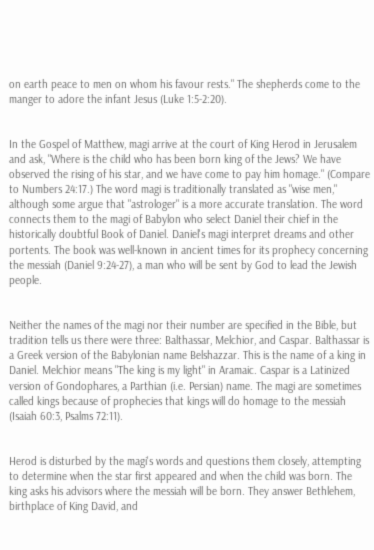on earth peace to men on whom his favour rests." The shepherds come to the manger to adore the infant Jesus (Luke 1:5-2:20).


In the Gospel of Matthew, magi arrive at the court of King Herod in Jerusalem and ask, "Where is the child who has been born king of the Jews? We have observed the rising of his star, and we have come to pay him homage." (Compare to Numbers 24:17.) The word magi is traditionally translated as "wise men," although some argue that "astrologer" is a more accurate translation. The word connects them to the magi of Babylon who select Daniel their chief in the historically doubtful Book of Daniel. Daniel's magi interpret dreams and other portents. The book was well-known in ancient times for its prophecy concerning the messiah (Daniel 9:24-27), a man who will be sent by God to lead the Jewish people.


Neither the names of the magi nor their number are specified in the Bible, but tradition tells us there were three: Balthassar, Melchior, and Caspar. Balthassar is a Greek version of the Babylonian name Belshazzar. This is the name of a king in Daniel. Melchior means "The king is my light" in Aramaic. Caspar is a Latinized version of Gondophares, a Parthian (i.e. Persian) name. The magi are sometimes called kings because of prophecies that kings will do homage to the messiah (Isaiah 60:3, Psalms 72:11).


Herod is disturbed by the magi's words and questions them closely, attempting to determine when the star first appeared and when the child was born. The king asks his advisors where the messiah will be born. They answer Bethlehem, birthplace of King David, and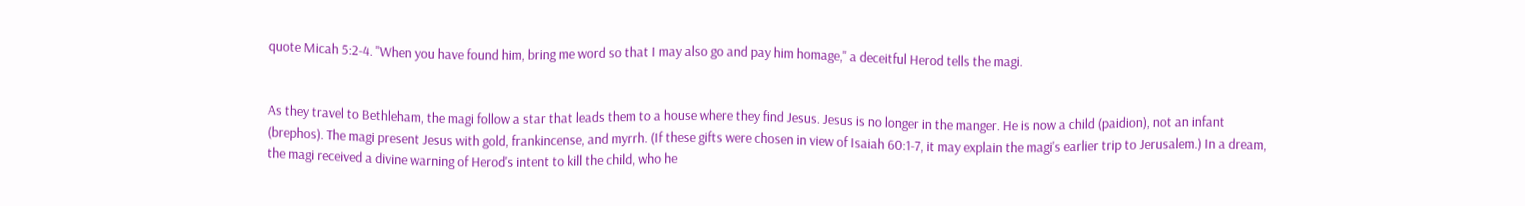quote Micah 5:2-4. "When you have found him, bring me word so that I may also go and pay him homage," a deceitful Herod tells the magi.


As they travel to Bethleham, the magi follow a star that leads them to a house where they find Jesus. Jesus is no longer in the manger. He is now a child (paidion), not an infant (brephos). The magi present Jesus with gold, frankincense, and myrrh. (If these gifts were chosen in view of Isaiah 60:1-7, it may explain the magi's earlier trip to Jerusalem.) In a dream, the magi received a divine warning of Herod's intent to kill the child, who he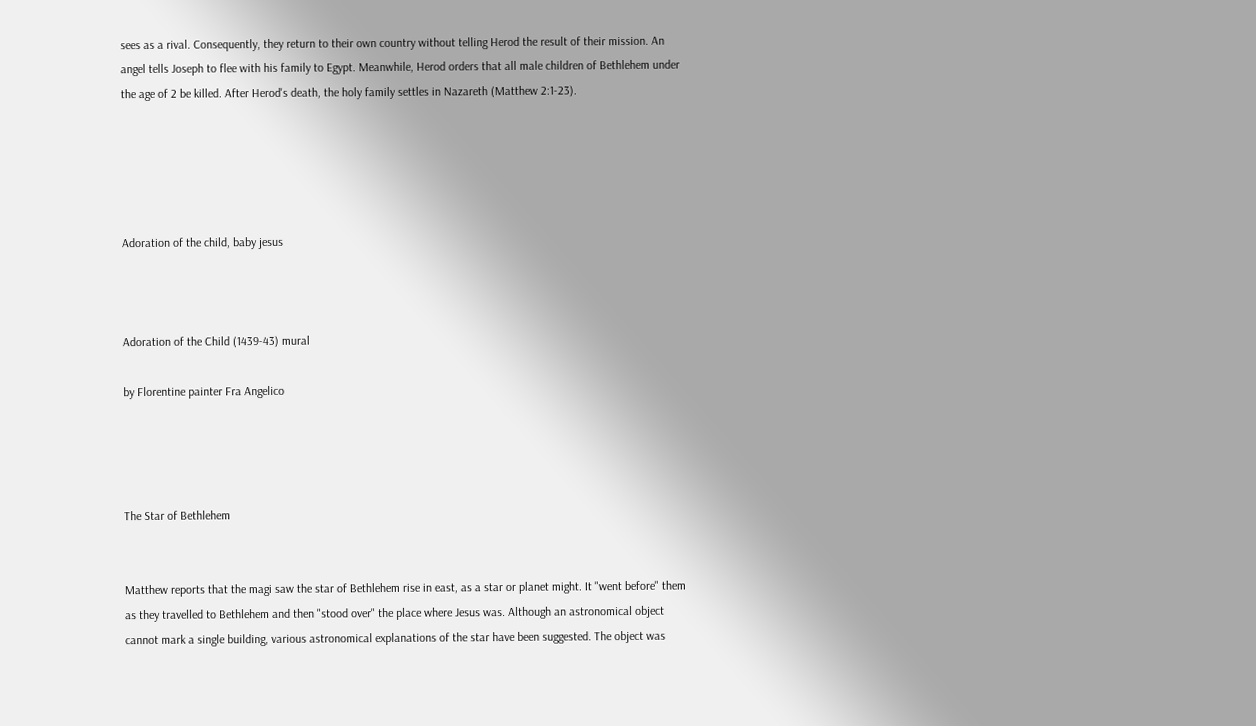sees as a rival. Consequently, they return to their own country without telling Herod the result of their mission. An angel tells Joseph to flee with his family to Egypt. Meanwhile, Herod orders that all male children of Bethlehem under the age of 2 be killed. After Herod's death, the holy family settles in Nazareth (Matthew 2:1-23).





Adoration of the child, baby jesus



Adoration of the Child (1439-43) mural

by Florentine painter Fra Angelico




The Star of Bethlehem


Matthew reports that the magi saw the star of Bethlehem rise in east, as a star or planet might. It "went before" them as they travelled to Bethlehem and then "stood over" the place where Jesus was. Although an astronomical object cannot mark a single building, various astronomical explanations of the star have been suggested. The object was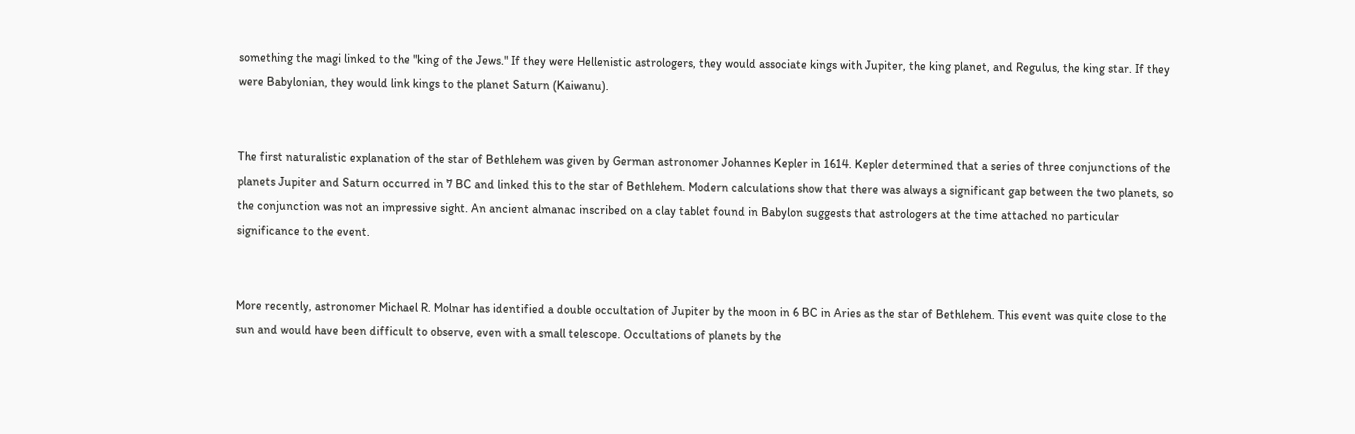something the magi linked to the "king of the Jews." If they were Hellenistic astrologers, they would associate kings with Jupiter, the king planet, and Regulus, the king star. If they were Babylonian, they would link kings to the planet Saturn (Kaiwanu).


The first naturalistic explanation of the star of Bethlehem was given by German astronomer Johannes Kepler in 1614. Kepler determined that a series of three conjunctions of the planets Jupiter and Saturn occurred in 7 BC and linked this to the star of Bethlehem. Modern calculations show that there was always a significant gap between the two planets, so the conjunction was not an impressive sight. An ancient almanac inscribed on a clay tablet found in Babylon suggests that astrologers at the time attached no particular significance to the event.


More recently, astronomer Michael R. Molnar has identified a double occultation of Jupiter by the moon in 6 BC in Aries as the star of Bethlehem. This event was quite close to the sun and would have been difficult to observe, even with a small telescope. Occultations of planets by the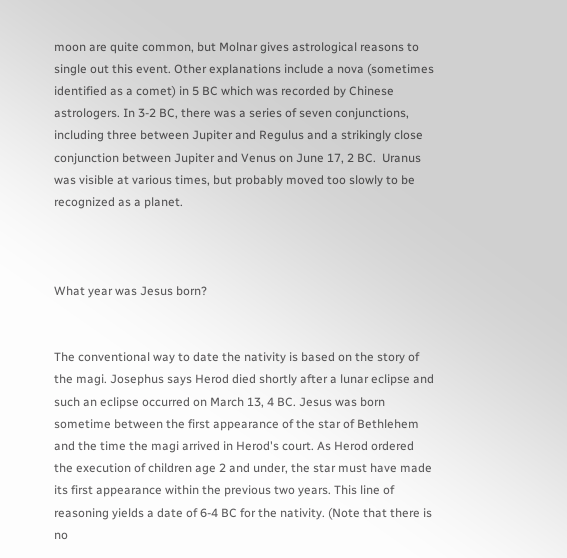moon are quite common, but Molnar gives astrological reasons to single out this event. Other explanations include a nova (sometimes identified as a comet) in 5 BC which was recorded by Chinese astrologers. In 3-2 BC, there was a series of seven conjunctions, including three between Jupiter and Regulus and a strikingly close conjunction between Jupiter and Venus on June 17, 2 BC.  Uranus was visible at various times, but probably moved too slowly to be recognized as a planet.



What year was Jesus born?


The conventional way to date the nativity is based on the story of the magi. Josephus says Herod died shortly after a lunar eclipse and such an eclipse occurred on March 13, 4 BC. Jesus was born sometime between the first appearance of the star of Bethlehem and the time the magi arrived in Herod's court. As Herod ordered the execution of children age 2 and under, the star must have made its first appearance within the previous two years. This line of reasoning yields a date of 6-4 BC for the nativity. (Note that there is no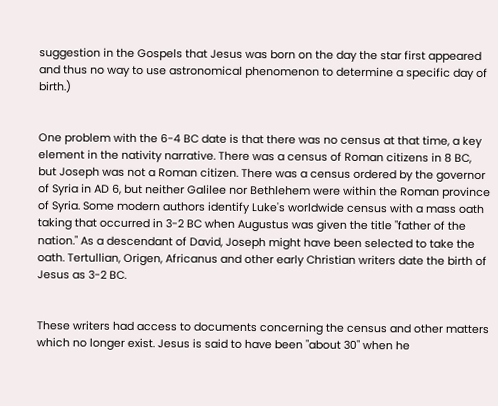suggestion in the Gospels that Jesus was born on the day the star first appeared and thus no way to use astronomical phenomenon to determine a specific day of birth.)


One problem with the 6-4 BC date is that there was no census at that time, a key element in the nativity narrative. There was a census of Roman citizens in 8 BC, but Joseph was not a Roman citizen. There was a census ordered by the governor of Syria in AD 6, but neither Galilee nor Bethlehem were within the Roman province of Syria. Some modern authors identify Luke's worldwide census with a mass oath taking that occurred in 3-2 BC when Augustus was given the title "father of the nation." As a descendant of David, Joseph might have been selected to take the oath. Tertullian, Origen, Africanus and other early Christian writers date the birth of Jesus as 3-2 BC.


These writers had access to documents concerning the census and other matters which no longer exist. Jesus is said to have been "about 30" when he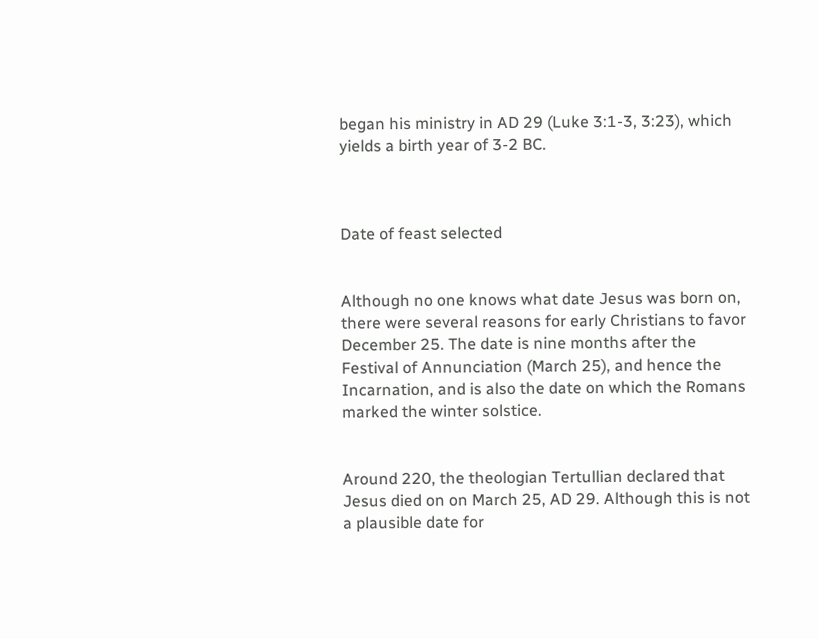began his ministry in AD 29 (Luke 3:1-3, 3:23), which yields a birth year of 3-2 BC.



Date of feast selected


Although no one knows what date Jesus was born on, there were several reasons for early Christians to favor December 25. The date is nine months after the Festival of Annunciation (March 25), and hence the Incarnation, and is also the date on which the Romans marked the winter solstice.


Around 220, the theologian Tertullian declared that Jesus died on on March 25, AD 29. Although this is not a plausible date for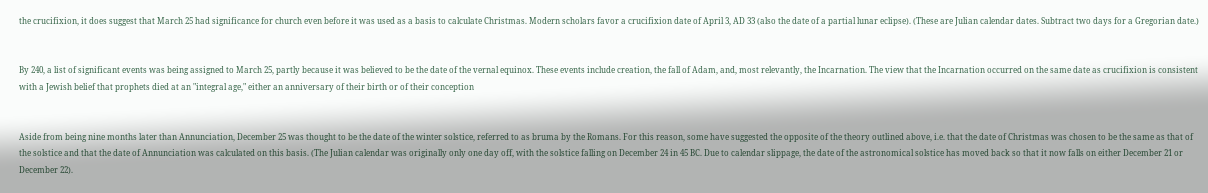the crucifixion, it does suggest that March 25 had significance for church even before it was used as a basis to calculate Christmas. Modern scholars favor a crucifixion date of April 3, AD 33 (also the date of a partial lunar eclipse). (These are Julian calendar dates. Subtract two days for a Gregorian date.)


By 240, a list of significant events was being assigned to March 25, partly because it was believed to be the date of the vernal equinox. These events include creation, the fall of Adam, and, most relevantly, the Incarnation. The view that the Incarnation occurred on the same date as crucifixion is consistent with a Jewish belief that prophets died at an "integral age," either an anniversary of their birth or of their conception


Aside from being nine months later than Annunciation, December 25 was thought to be the date of the winter solstice, referred to as bruma by the Romans. For this reason, some have suggested the opposite of the theory outlined above, i.e. that the date of Christmas was chosen to be the same as that of the solstice and that the date of Annunciation was calculated on this basis. (The Julian calendar was originally only one day off, with the solstice falling on December 24 in 45 BC. Due to calendar slippage, the date of the astronomical solstice has moved back so that it now falls on either December 21 or December 22).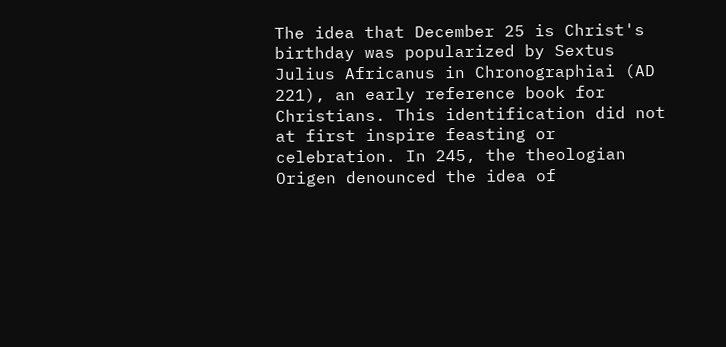The idea that December 25 is Christ's birthday was popularized by Sextus Julius Africanus in Chronographiai (AD 221), an early reference book for Christians. This identification did not at first inspire feasting or celebration. In 245, the theologian Origen denounced the idea of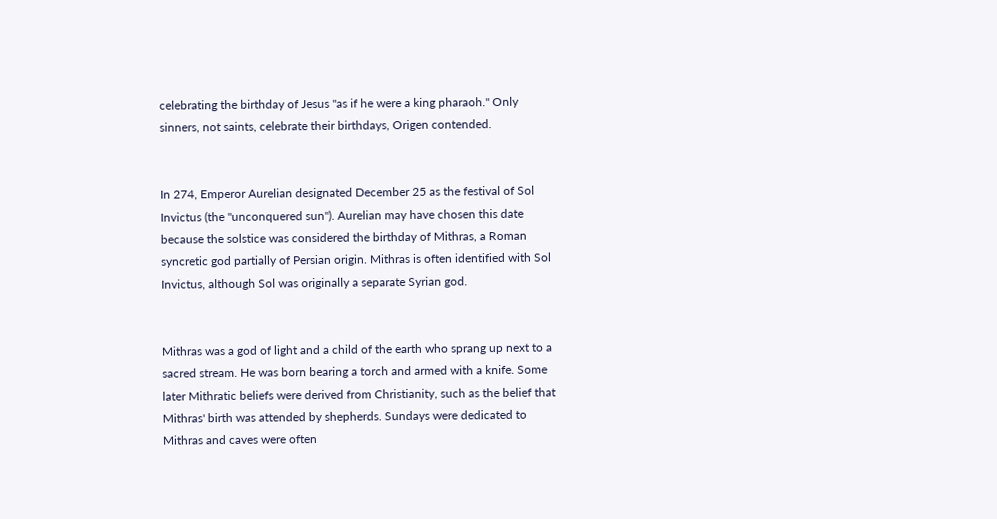celebrating the birthday of Jesus "as if he were a king pharaoh." Only sinners, not saints, celebrate their birthdays, Origen contended.


In 274, Emperor Aurelian designated December 25 as the festival of Sol Invictus (the "unconquered sun"). Aurelian may have chosen this date because the solstice was considered the birthday of Mithras, a Roman syncretic god partially of Persian origin. Mithras is often identified with Sol Invictus, although Sol was originally a separate Syrian god.


Mithras was a god of light and a child of the earth who sprang up next to a sacred stream. He was born bearing a torch and armed with a knife. Some later Mithratic beliefs were derived from Christianity, such as the belief that Mithras' birth was attended by shepherds. Sundays were dedicated to Mithras and caves were often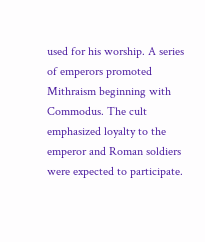used for his worship. A series of emperors promoted Mithraism beginning with Commodus. The cult emphasized loyalty to the emperor and Roman soldiers were expected to participate.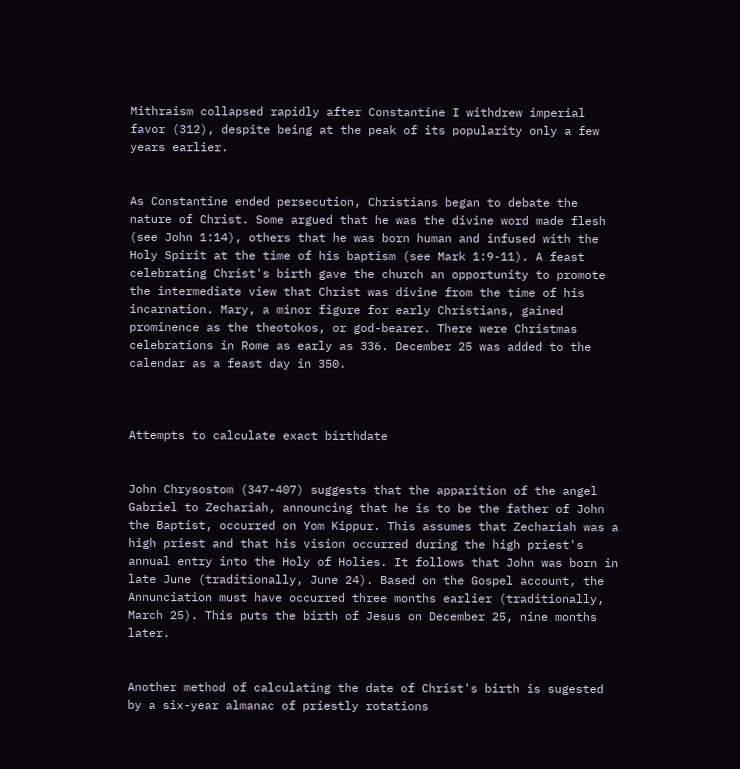Mithraism collapsed rapidly after Constantine I withdrew imperial favor (312), despite being at the peak of its popularity only a few years earlier.


As Constantine ended persecution, Christians began to debate the nature of Christ. Some argued that he was the divine word made flesh (see John 1:14), others that he was born human and infused with the Holy Spirit at the time of his baptism (see Mark 1:9-11). A feast celebrating Christ's birth gave the church an opportunity to promote the intermediate view that Christ was divine from the time of his incarnation. Mary, a minor figure for early Christians, gained prominence as the theotokos, or god-bearer. There were Christmas celebrations in Rome as early as 336. December 25 was added to the calendar as a feast day in 350.



Attempts to calculate exact birthdate


John Chrysostom (347-407) suggests that the apparition of the angel Gabriel to Zechariah, announcing that he is to be the father of John the Baptist, occurred on Yom Kippur. This assumes that Zechariah was a high priest and that his vision occurred during the high priest's annual entry into the Holy of Holies. It follows that John was born in late June (traditionally, June 24). Based on the Gospel account, the Annunciation must have occurred three months earlier (traditionally, March 25). This puts the birth of Jesus on December 25, nine months later.


Another method of calculating the date of Christ's birth is sugested by a six-year almanac of priestly rotations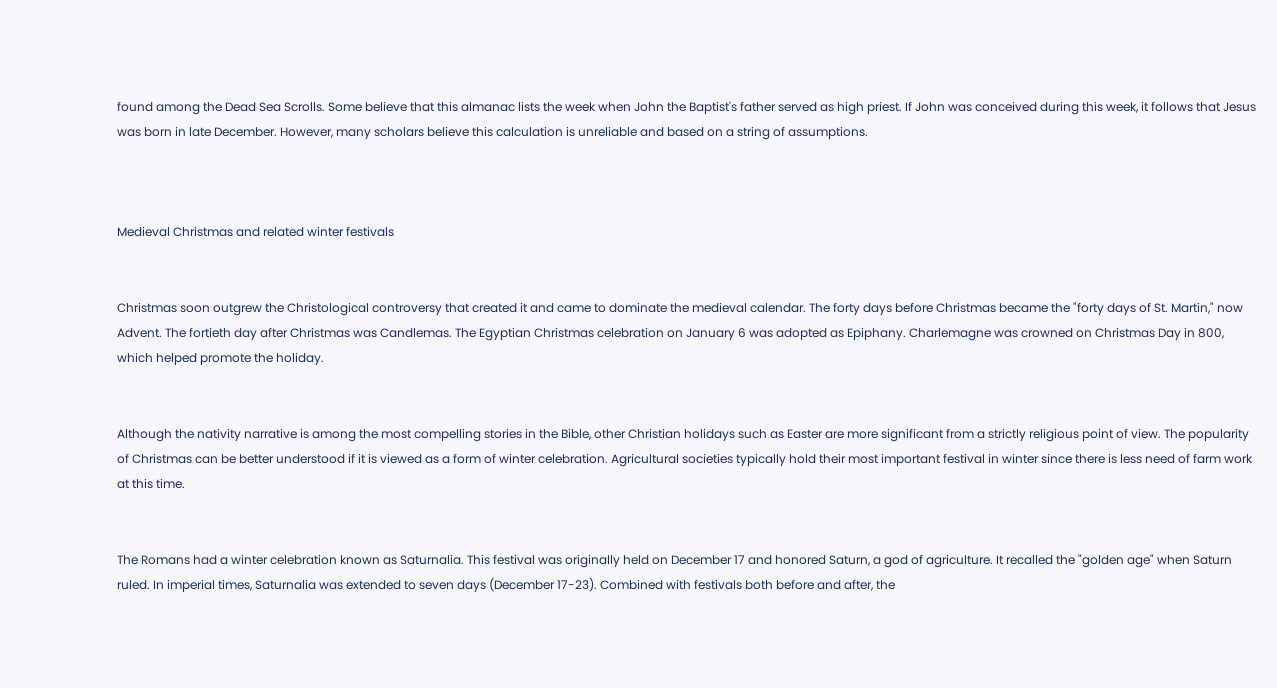found among the Dead Sea Scrolls. Some believe that this almanac lists the week when John the Baptist's father served as high priest. If John was conceived during this week, it follows that Jesus was born in late December. However, many scholars believe this calculation is unreliable and based on a string of assumptions.



Medieval Christmas and related winter festivals


Christmas soon outgrew the Christological controversy that created it and came to dominate the medieval calendar. The forty days before Christmas became the "forty days of St. Martin," now Advent. The fortieth day after Christmas was Candlemas. The Egyptian Christmas celebration on January 6 was adopted as Epiphany. Charlemagne was crowned on Christmas Day in 800, which helped promote the holiday.


Although the nativity narrative is among the most compelling stories in the Bible, other Christian holidays such as Easter are more significant from a strictly religious point of view. The popularity of Christmas can be better understood if it is viewed as a form of winter celebration. Agricultural societies typically hold their most important festival in winter since there is less need of farm work at this time.


The Romans had a winter celebration known as Saturnalia. This festival was originally held on December 17 and honored Saturn, a god of agriculture. It recalled the "golden age" when Saturn ruled. In imperial times, Saturnalia was extended to seven days (December 17-23). Combined with festivals both before and after, the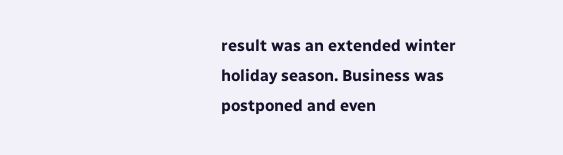result was an extended winter holiday season. Business was postponed and even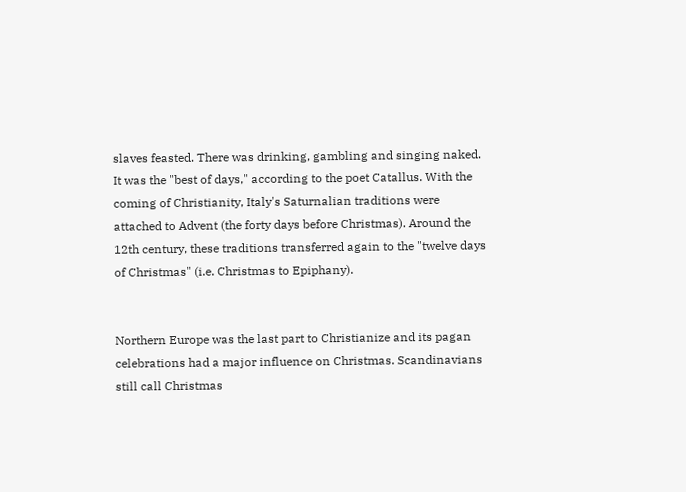slaves feasted. There was drinking, gambling and singing naked. It was the "best of days," according to the poet Catallus. With the coming of Christianity, Italy's Saturnalian traditions were attached to Advent (the forty days before Christmas). Around the 12th century, these traditions transferred again to the "twelve days of Christmas" (i.e. Christmas to Epiphany).


Northern Europe was the last part to Christianize and its pagan celebrations had a major influence on Christmas. Scandinavians still call Christmas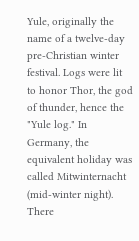Yule, originally the name of a twelve-day pre-Christian winter festival. Logs were lit to honor Thor, the god of thunder, hence the "Yule log." In Germany, the equivalent holiday was called Mitwinternacht (mid-winter night). There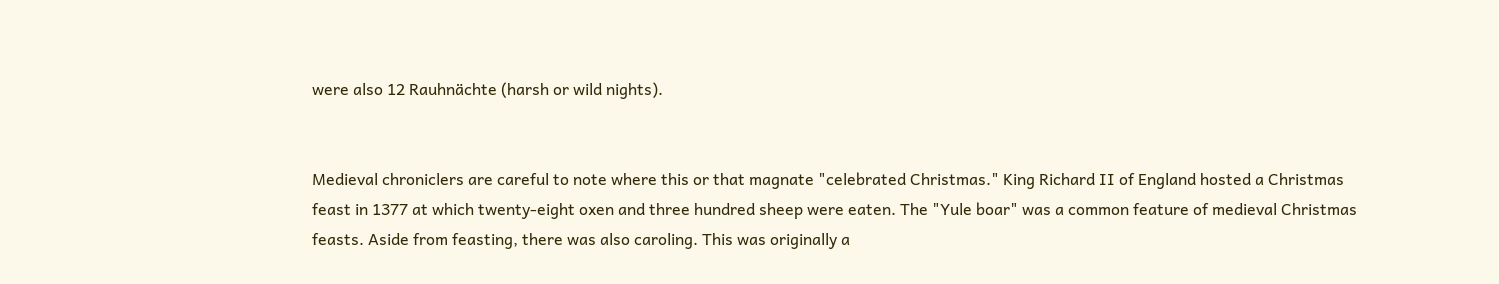were also 12 Rauhnächte (harsh or wild nights).


Medieval chroniclers are careful to note where this or that magnate "celebrated Christmas." King Richard II of England hosted a Christmas feast in 1377 at which twenty-eight oxen and three hundred sheep were eaten. The "Yule boar" was a common feature of medieval Christmas feasts. Aside from feasting, there was also caroling. This was originally a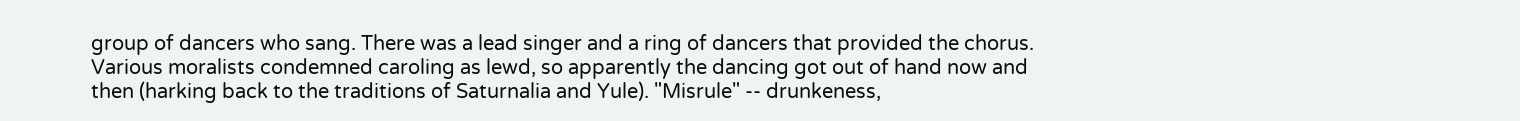group of dancers who sang. There was a lead singer and a ring of dancers that provided the chorus. Various moralists condemned caroling as lewd, so apparently the dancing got out of hand now and then (harking back to the traditions of Saturnalia and Yule). "Misrule" -- drunkeness,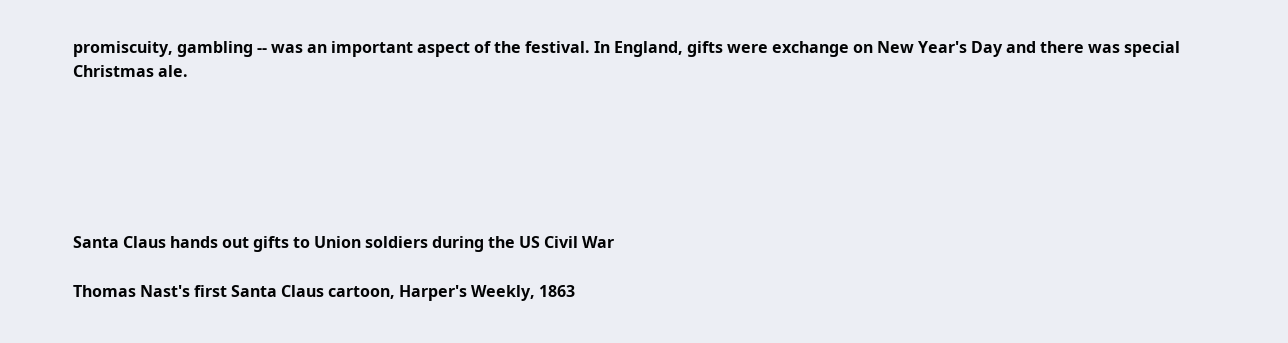promiscuity, gambling -- was an important aspect of the festival. In England, gifts were exchange on New Year's Day and there was special Christmas ale.






Santa Claus hands out gifts to Union soldiers during the US Civil War

Thomas Nast's first Santa Claus cartoon, Harper's Weekly, 1863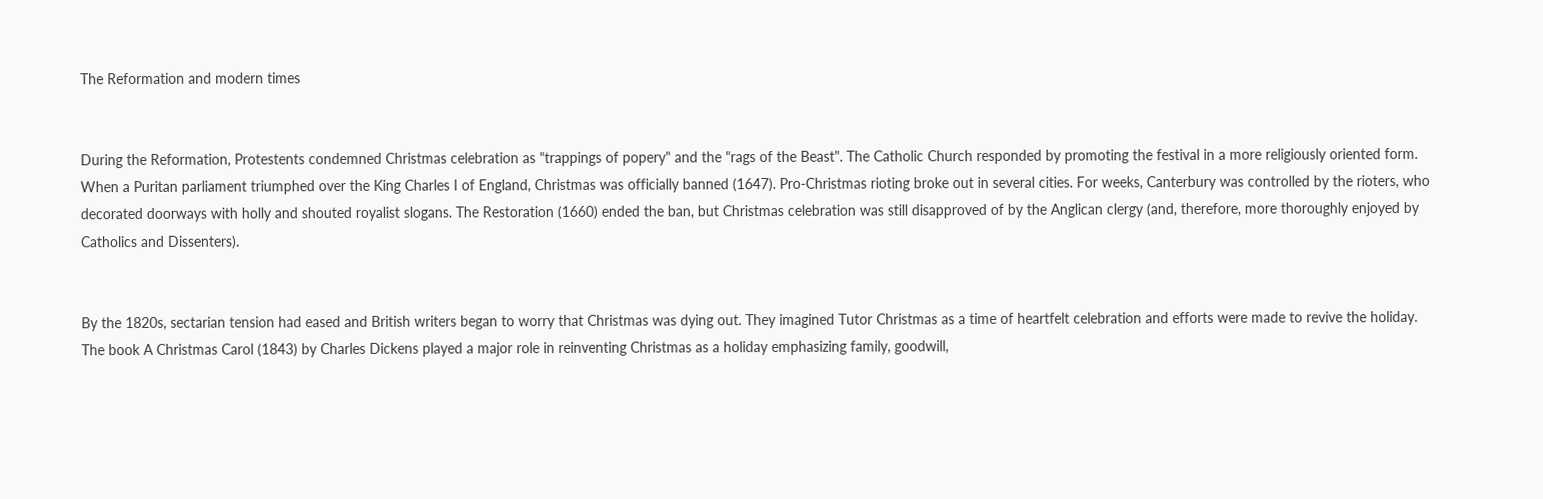The Reformation and modern times


During the Reformation, Protestents condemned Christmas celebration as "trappings of popery" and the "rags of the Beast". The Catholic Church responded by promoting the festival in a more religiously oriented form. When a Puritan parliament triumphed over the King Charles I of England, Christmas was officially banned (1647). Pro-Christmas rioting broke out in several cities. For weeks, Canterbury was controlled by the rioters, who decorated doorways with holly and shouted royalist slogans. The Restoration (1660) ended the ban, but Christmas celebration was still disapproved of by the Anglican clergy (and, therefore, more thoroughly enjoyed by Catholics and Dissenters).


By the 1820s, sectarian tension had eased and British writers began to worry that Christmas was dying out. They imagined Tutor Christmas as a time of heartfelt celebration and efforts were made to revive the holiday. The book A Christmas Carol (1843) by Charles Dickens played a major role in reinventing Christmas as a holiday emphasizing family, goodwill,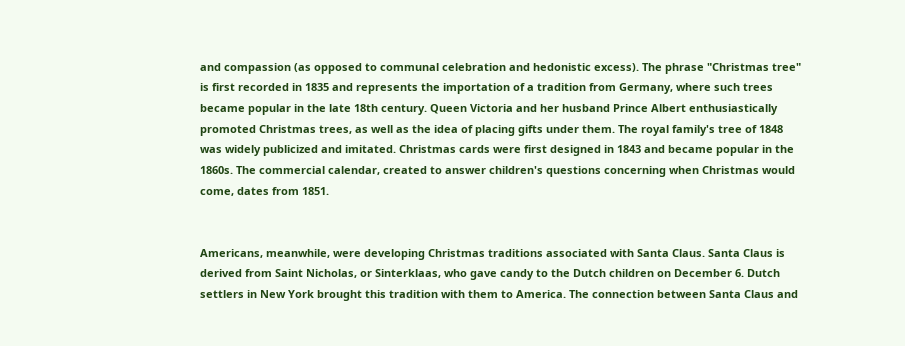and compassion (as opposed to communal celebration and hedonistic excess). The phrase "Christmas tree" is first recorded in 1835 and represents the importation of a tradition from Germany, where such trees became popular in the late 18th century. Queen Victoria and her husband Prince Albert enthusiastically promoted Christmas trees, as well as the idea of placing gifts under them. The royal family's tree of 1848 was widely publicized and imitated. Christmas cards were first designed in 1843 and became popular in the 1860s. The commercial calendar, created to answer children's questions concerning when Christmas would come, dates from 1851.


Americans, meanwhile, were developing Christmas traditions associated with Santa Claus. Santa Claus is derived from Saint Nicholas, or Sinterklaas, who gave candy to the Dutch children on December 6. Dutch settlers in New York brought this tradition with them to America. The connection between Santa Claus and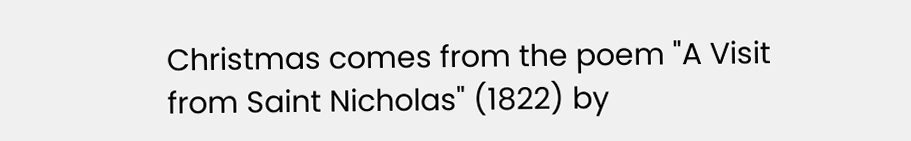Christmas comes from the poem "A Visit from Saint Nicholas" (1822) by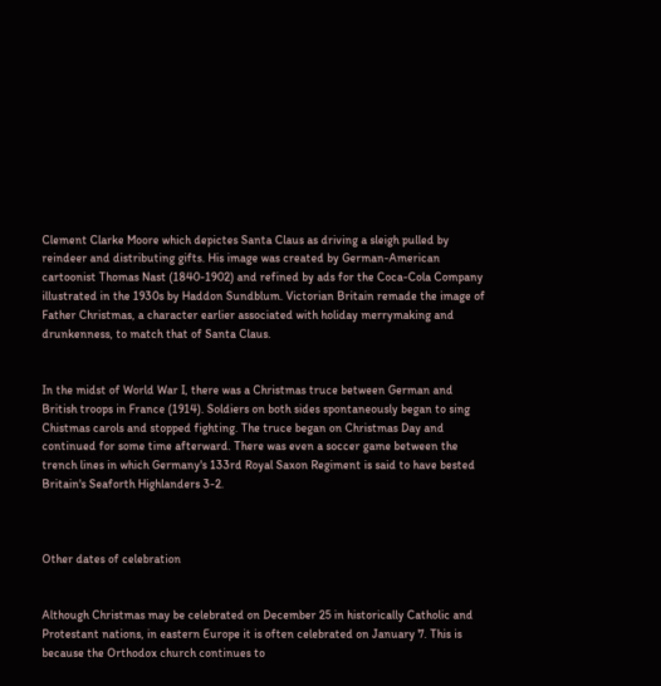Clement Clarke Moore which depictes Santa Claus as driving a sleigh pulled by reindeer and distributing gifts. His image was created by German-American cartoonist Thomas Nast (1840-1902) and refined by ads for the Coca-Cola Company illustrated in the 1930s by Haddon Sundblum. Victorian Britain remade the image of Father Christmas, a character earlier associated with holiday merrymaking and drunkenness, to match that of Santa Claus.


In the midst of World War I, there was a Christmas truce between German and British troops in France (1914). Soldiers on both sides spontaneously began to sing Chistmas carols and stopped fighting. The truce began on Christmas Day and continued for some time afterward. There was even a soccer game between the trench lines in which Germany's 133rd Royal Saxon Regiment is said to have bested Britain's Seaforth Highlanders 3-2.



Other dates of celebration


Although Christmas may be celebrated on December 25 in historically Catholic and Protestant nations, in eastern Europe it is often celebrated on January 7. This is because the Orthodox church continues to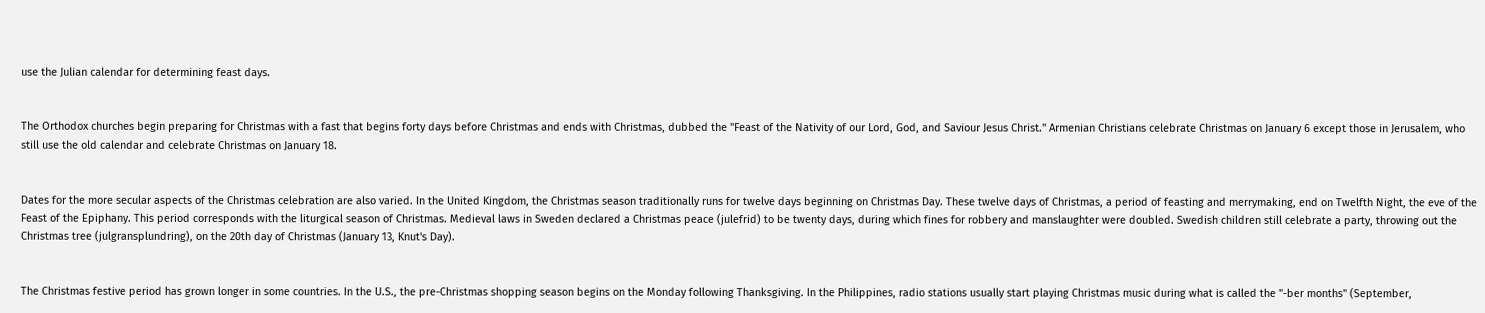use the Julian calendar for determining feast days.


The Orthodox churches begin preparing for Christmas with a fast that begins forty days before Christmas and ends with Christmas, dubbed the "Feast of the Nativity of our Lord, God, and Saviour Jesus Christ." Armenian Christians celebrate Christmas on January 6 except those in Jerusalem, who still use the old calendar and celebrate Christmas on January 18.


Dates for the more secular aspects of the Christmas celebration are also varied. In the United Kingdom, the Christmas season traditionally runs for twelve days beginning on Christmas Day. These twelve days of Christmas, a period of feasting and merrymaking, end on Twelfth Night, the eve of the Feast of the Epiphany. This period corresponds with the liturgical season of Christmas. Medieval laws in Sweden declared a Christmas peace (julefrid) to be twenty days, during which fines for robbery and manslaughter were doubled. Swedish children still celebrate a party, throwing out the Christmas tree (julgransplundring), on the 20th day of Christmas (January 13, Knut's Day).


The Christmas festive period has grown longer in some countries. In the U.S., the pre-Christmas shopping season begins on the Monday following Thanksgiving. In the Philippines, radio stations usually start playing Christmas music during what is called the "-ber months" (September,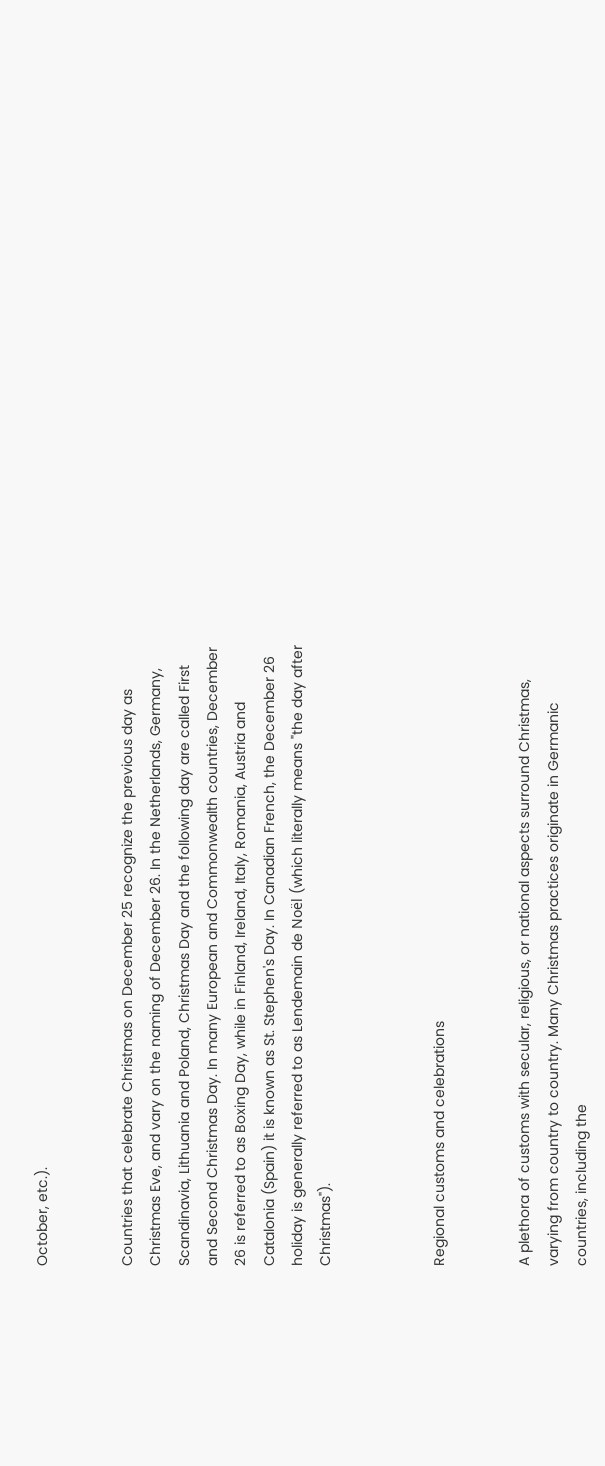October, etc.).


Countries that celebrate Christmas on December 25 recognize the previous day as Christmas Eve, and vary on the naming of December 26. In the Netherlands, Germany, Scandinavia, Lithuania and Poland, Christmas Day and the following day are called First and Second Christmas Day. In many European and Commonwealth countries, December 26 is referred to as Boxing Day, while in Finland, Ireland, Italy, Romania, Austria and Catalonia (Spain) it is known as St. Stephen's Day. In Canadian French, the December 26 holiday is generally referred to as Lendemain de Noël (which literally means "the day after Christmas").



Regional customs and celebrations


A plethora of customs with secular, religious, or national aspects surround Christmas, varying from country to country. Many Christmas practices originate in Germanic countries, including the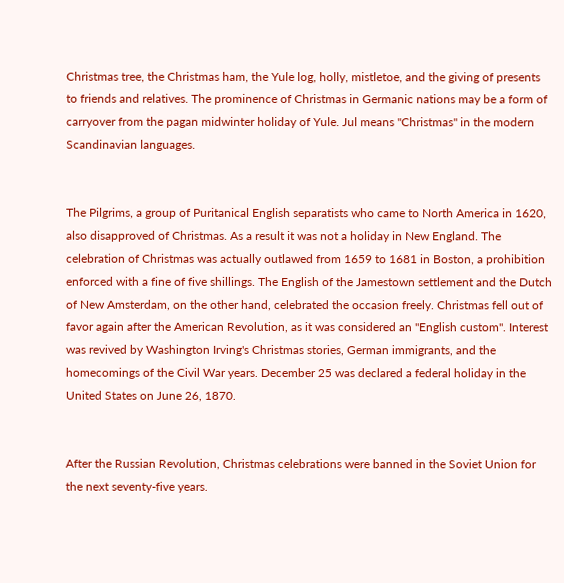Christmas tree, the Christmas ham, the Yule log, holly, mistletoe, and the giving of presents to friends and relatives. The prominence of Christmas in Germanic nations may be a form of carryover from the pagan midwinter holiday of Yule. Jul means "Christmas" in the modern Scandinavian languages.


The Pilgrims, a group of Puritanical English separatists who came to North America in 1620, also disapproved of Christmas. As a result it was not a holiday in New England. The celebration of Christmas was actually outlawed from 1659 to 1681 in Boston, a prohibition enforced with a fine of five shillings. The English of the Jamestown settlement and the Dutch of New Amsterdam, on the other hand, celebrated the occasion freely. Christmas fell out of favor again after the American Revolution, as it was considered an "English custom". Interest was revived by Washington Irving's Christmas stories, German immigrants, and the homecomings of the Civil War years. December 25 was declared a federal holiday in the United States on June 26, 1870.


After the Russian Revolution, Christmas celebrations were banned in the Soviet Union for the next seventy-five years.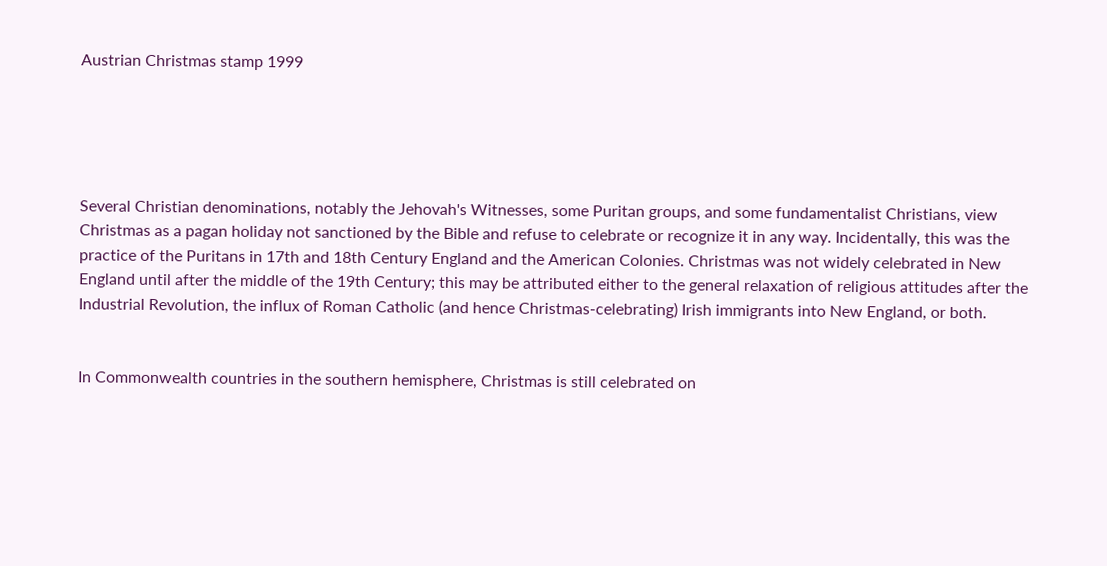Austrian Christmas stamp 1999





Several Christian denominations, notably the Jehovah's Witnesses, some Puritan groups, and some fundamentalist Christians, view Christmas as a pagan holiday not sanctioned by the Bible and refuse to celebrate or recognize it in any way. Incidentally, this was the practice of the Puritans in 17th and 18th Century England and the American Colonies. Christmas was not widely celebrated in New England until after the middle of the 19th Century; this may be attributed either to the general relaxation of religious attitudes after the Industrial Revolution, the influx of Roman Catholic (and hence Christmas-celebrating) Irish immigrants into New England, or both.


In Commonwealth countries in the southern hemisphere, Christmas is still celebrated on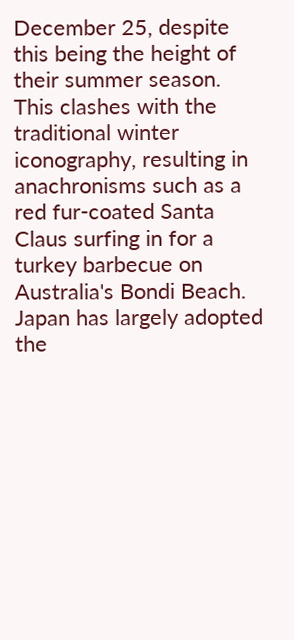December 25, despite this being the height of their summer season. This clashes with the traditional winter iconography, resulting in anachronisms such as a red fur-coated Santa Claus surfing in for a turkey barbecue on Australia's Bondi Beach. Japan has largely adopted the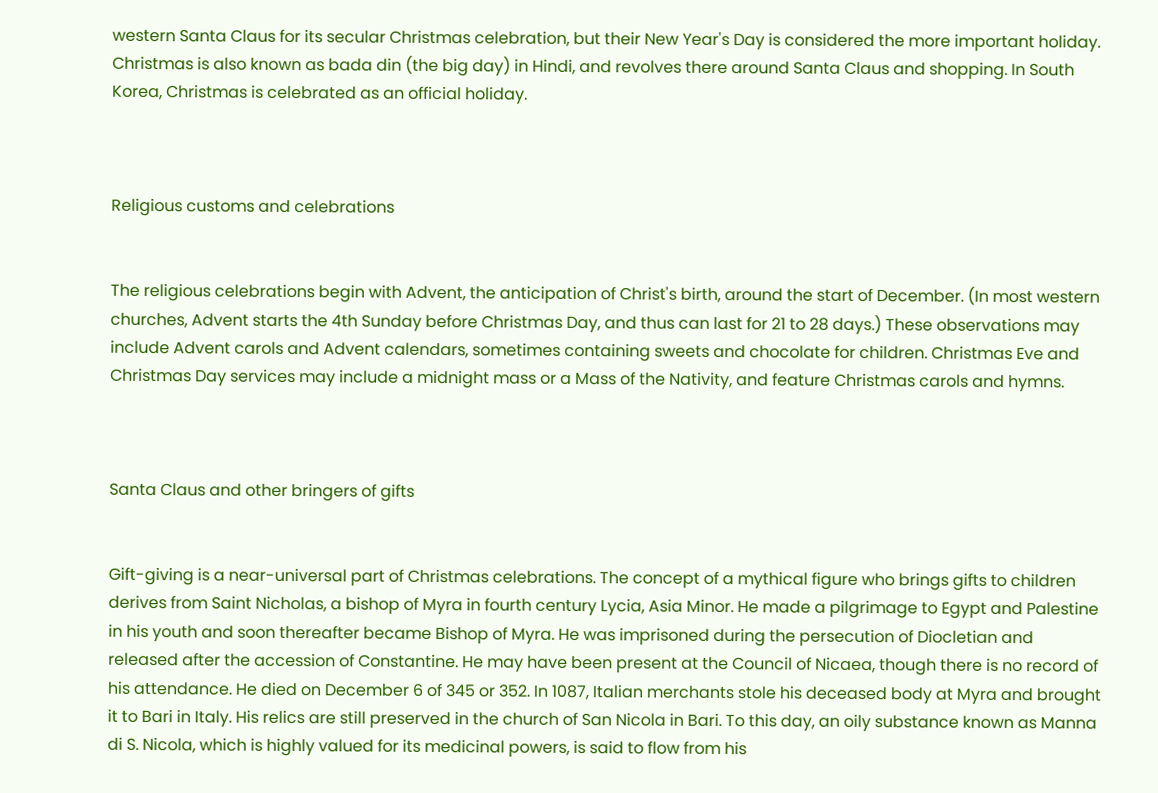western Santa Claus for its secular Christmas celebration, but their New Year's Day is considered the more important holiday. Christmas is also known as bada din (the big day) in Hindi, and revolves there around Santa Claus and shopping. In South Korea, Christmas is celebrated as an official holiday.



Religious customs and celebrations


The religious celebrations begin with Advent, the anticipation of Christ's birth, around the start of December. (In most western churches, Advent starts the 4th Sunday before Christmas Day, and thus can last for 21 to 28 days.) These observations may include Advent carols and Advent calendars, sometimes containing sweets and chocolate for children. Christmas Eve and Christmas Day services may include a midnight mass or a Mass of the Nativity, and feature Christmas carols and hymns.



Santa Claus and other bringers of gifts


Gift-giving is a near-universal part of Christmas celebrations. The concept of a mythical figure who brings gifts to children derives from Saint Nicholas, a bishop of Myra in fourth century Lycia, Asia Minor. He made a pilgrimage to Egypt and Palestine in his youth and soon thereafter became Bishop of Myra. He was imprisoned during the persecution of Diocletian and released after the accession of Constantine. He may have been present at the Council of Nicaea, though there is no record of his attendance. He died on December 6 of 345 or 352. In 1087, Italian merchants stole his deceased body at Myra and brought it to Bari in Italy. His relics are still preserved in the church of San Nicola in Bari. To this day, an oily substance known as Manna di S. Nicola, which is highly valued for its medicinal powers, is said to flow from his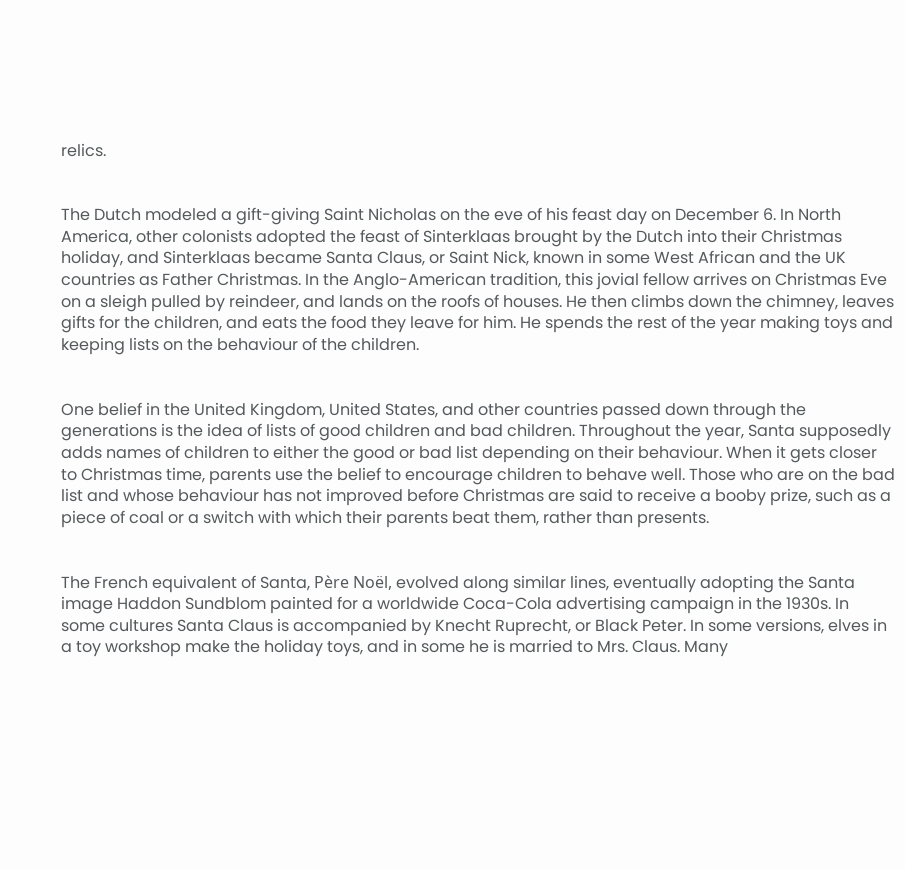relics.


The Dutch modeled a gift-giving Saint Nicholas on the eve of his feast day on December 6. In North America, other colonists adopted the feast of Sinterklaas brought by the Dutch into their Christmas holiday, and Sinterklaas became Santa Claus, or Saint Nick, known in some West African and the UK countries as Father Christmas. In the Anglo-American tradition, this jovial fellow arrives on Christmas Eve on a sleigh pulled by reindeer, and lands on the roofs of houses. He then climbs down the chimney, leaves gifts for the children, and eats the food they leave for him. He spends the rest of the year making toys and keeping lists on the behaviour of the children.


One belief in the United Kingdom, United States, and other countries passed down through the generations is the idea of lists of good children and bad children. Throughout the year, Santa supposedly adds names of children to either the good or bad list depending on their behaviour. When it gets closer to Christmas time, parents use the belief to encourage children to behave well. Those who are on the bad list and whose behaviour has not improved before Christmas are said to receive a booby prize, such as a piece of coal or a switch with which their parents beat them, rather than presents.


The French equivalent of Santa, Père Noël, evolved along similar lines, eventually adopting the Santa image Haddon Sundblom painted for a worldwide Coca-Cola advertising campaign in the 1930s. In some cultures Santa Claus is accompanied by Knecht Ruprecht, or Black Peter. In some versions, elves in a toy workshop make the holiday toys, and in some he is married to Mrs. Claus. Many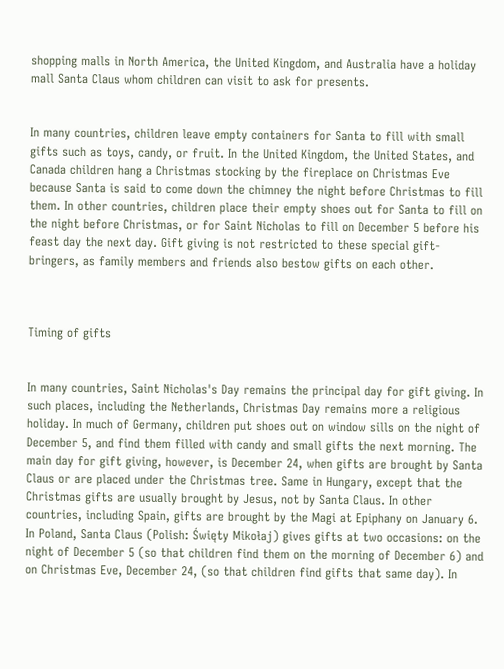shopping malls in North America, the United Kingdom, and Australia have a holiday mall Santa Claus whom children can visit to ask for presents.


In many countries, children leave empty containers for Santa to fill with small gifts such as toys, candy, or fruit. In the United Kingdom, the United States, and Canada children hang a Christmas stocking by the fireplace on Christmas Eve because Santa is said to come down the chimney the night before Christmas to fill them. In other countries, children place their empty shoes out for Santa to fill on the night before Christmas, or for Saint Nicholas to fill on December 5 before his feast day the next day. Gift giving is not restricted to these special gift-bringers, as family members and friends also bestow gifts on each other.



Timing of gifts


In many countries, Saint Nicholas's Day remains the principal day for gift giving. In such places, including the Netherlands, Christmas Day remains more a religious holiday. In much of Germany, children put shoes out on window sills on the night of December 5, and find them filled with candy and small gifts the next morning. The main day for gift giving, however, is December 24, when gifts are brought by Santa Claus or are placed under the Christmas tree. Same in Hungary, except that the Christmas gifts are usually brought by Jesus, not by Santa Claus. In other countries, including Spain, gifts are brought by the Magi at Epiphany on January 6. In Poland, Santa Claus (Polish: Święty Mikołaj) gives gifts at two occasions: on the night of December 5 (so that children find them on the morning of December 6) and on Christmas Eve, December 24, (so that children find gifts that same day). In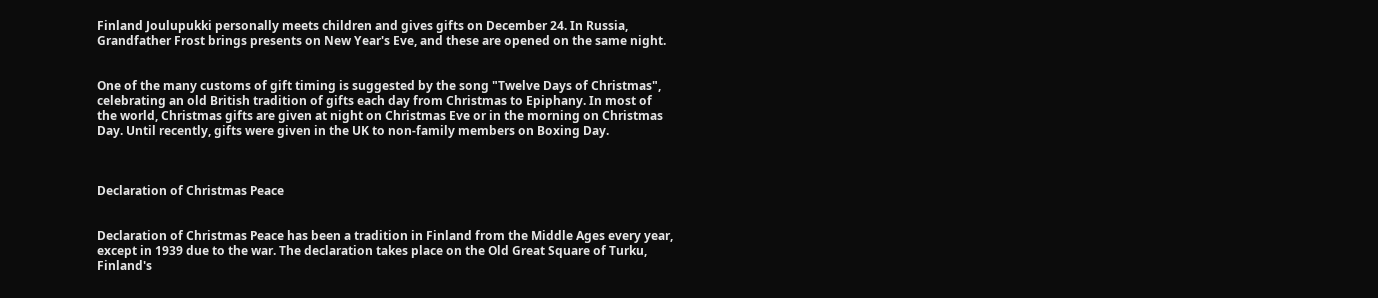Finland Joulupukki personally meets children and gives gifts on December 24. In Russia, Grandfather Frost brings presents on New Year's Eve, and these are opened on the same night.


One of the many customs of gift timing is suggested by the song "Twelve Days of Christmas", celebrating an old British tradition of gifts each day from Christmas to Epiphany. In most of the world, Christmas gifts are given at night on Christmas Eve or in the morning on Christmas Day. Until recently, gifts were given in the UK to non-family members on Boxing Day.



Declaration of Christmas Peace


Declaration of Christmas Peace has been a tradition in Finland from the Middle Ages every year, except in 1939 due to the war. The declaration takes place on the Old Great Square of Turku, Finland's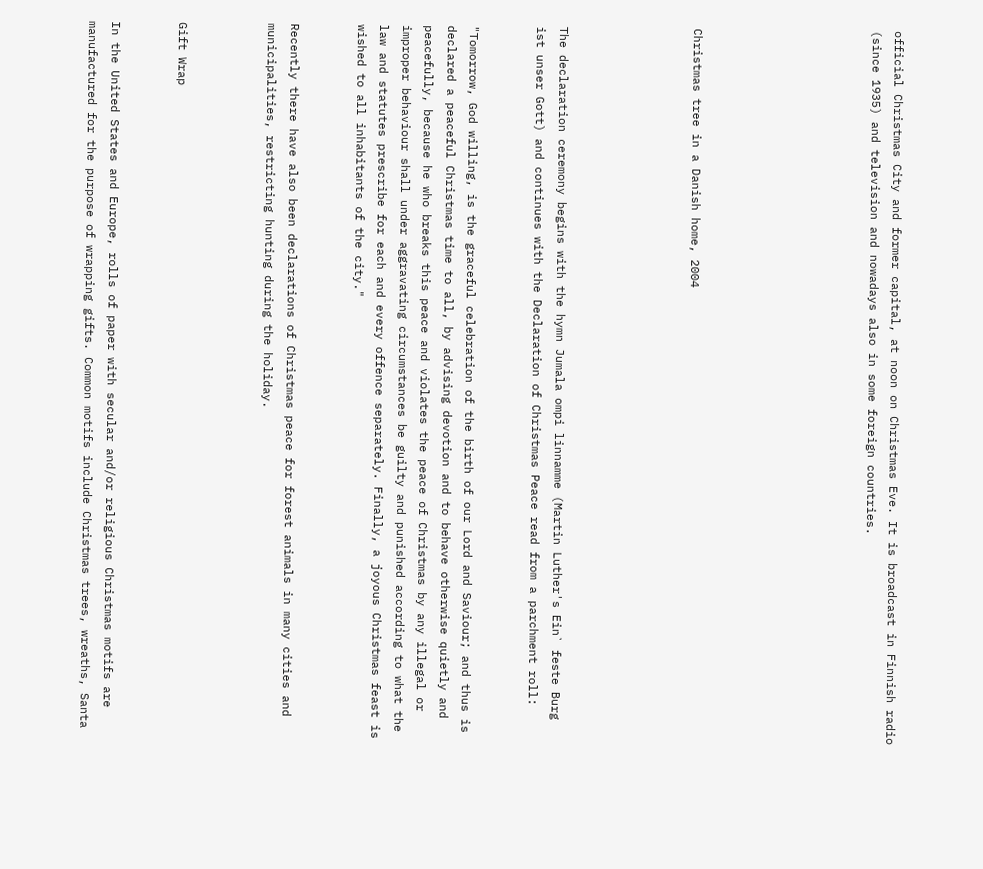official Christmas City and former capital, at noon on Christmas Eve. It is broadcast in Finnish radio (since 1935) and television and nowadays also in some foreign countries.







Christmas tree in a Danish home, 2004





The declaration ceremony begins with the hymn Jumala ompi linnamme (Martin Luther's Ein` feste Burg ist unser Gott) and continues with the Declaration of Christmas Peace read from a parchment roll:


"Tomorrow, God willing, is the graceful celebration of the birth of our Lord and Saviour; and thus is declared a peaceful Christmas time to all, by advising devotion and to behave otherwise quietly and peacefully, because he who breaks this peace and violates the peace of Christmas by any illegal or improper behaviour shall under aggravating circumstances be guilty and punished according to what the law and statutes prescribe for each and every offence separately. Finally, a joyous Christmas feast is wished to all inhabitants of the city."


Recently there have also been declarations of Christmas peace for forest animals in many cities and municipalities, restricting hunting during the holiday.



Gift Wrap


In the United States and Europe, rolls of paper with secular and/or religious Christmas motifs are manufactured for the purpose of wrapping gifts. Common motifs include Christmas trees, wreaths, Santa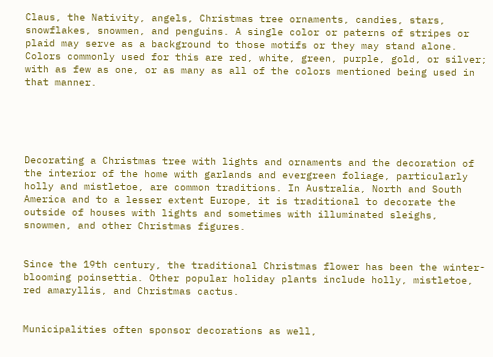Claus, the Nativity, angels, Christmas tree ornaments, candies, stars, snowflakes, snowmen, and penguins. A single color or paterns of stripes or plaid may serve as a background to those motifs or they may stand alone. Colors commonly used for this are red, white, green, purple, gold, or silver; with as few as one, or as many as all of the colors mentioned being used in that manner.





Decorating a Christmas tree with lights and ornaments and the decoration of the interior of the home with garlands and evergreen foliage, particularly holly and mistletoe, are common traditions. In Australia, North and South America and to a lesser extent Europe, it is traditional to decorate the outside of houses with lights and sometimes with illuminated sleighs, snowmen, and other Christmas figures.


Since the 19th century, the traditional Christmas flower has been the winter-blooming poinsettia. Other popular holiday plants include holly, mistletoe, red amaryllis, and Christmas cactus.


Municipalities often sponsor decorations as well,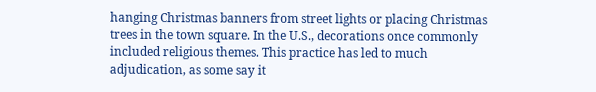hanging Christmas banners from street lights or placing Christmas trees in the town square. In the U.S., decorations once commonly included religious themes. This practice has led to much adjudication, as some say it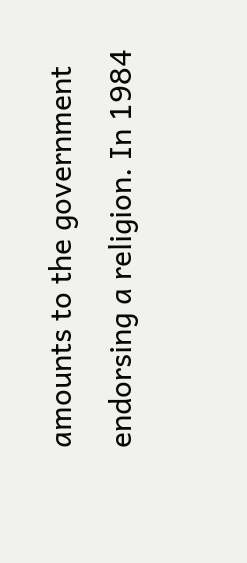amounts to the government endorsing a religion. In 1984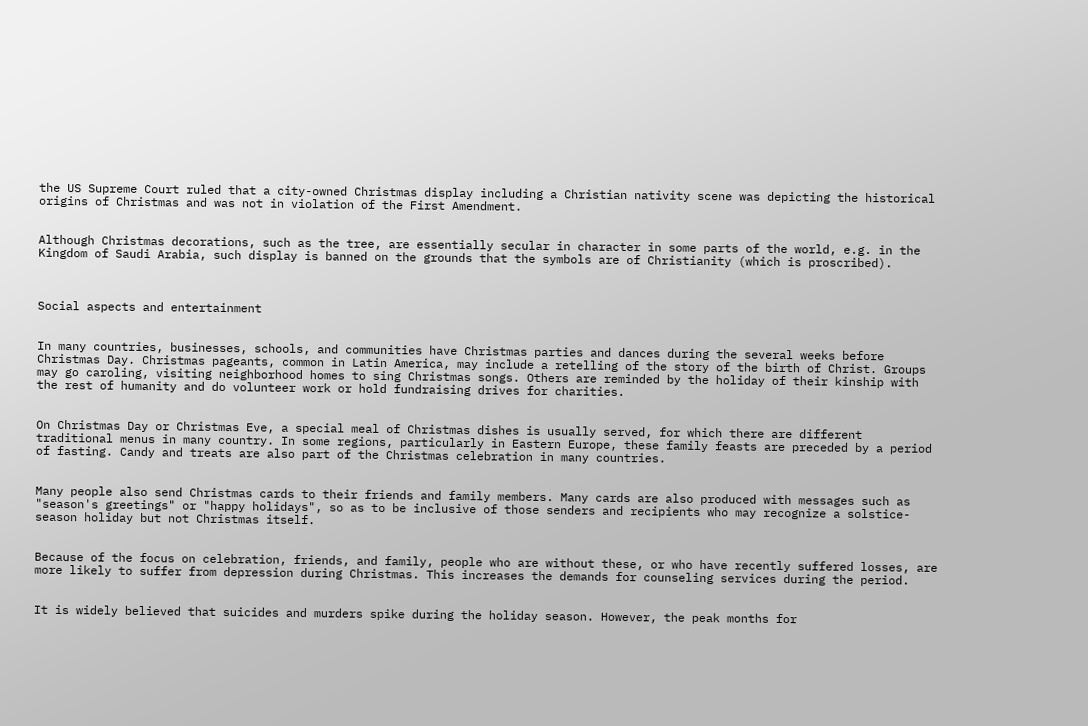the US Supreme Court ruled that a city-owned Christmas display including a Christian nativity scene was depicting the historical origins of Christmas and was not in violation of the First Amendment.


Although Christmas decorations, such as the tree, are essentially secular in character in some parts of the world, e.g. in the Kingdom of Saudi Arabia, such display is banned on the grounds that the symbols are of Christianity (which is proscribed).



Social aspects and entertainment


In many countries, businesses, schools, and communities have Christmas parties and dances during the several weeks before Christmas Day. Christmas pageants, common in Latin America, may include a retelling of the story of the birth of Christ. Groups may go caroling, visiting neighborhood homes to sing Christmas songs. Others are reminded by the holiday of their kinship with the rest of humanity and do volunteer work or hold fundraising drives for charities.


On Christmas Day or Christmas Eve, a special meal of Christmas dishes is usually served, for which there are different traditional menus in many country. In some regions, particularly in Eastern Europe, these family feasts are preceded by a period of fasting. Candy and treats are also part of the Christmas celebration in many countries.


Many people also send Christmas cards to their friends and family members. Many cards are also produced with messages such as "season's greetings" or "happy holidays", so as to be inclusive of those senders and recipients who may recognize a solstice-season holiday but not Christmas itself.


Because of the focus on celebration, friends, and family, people who are without these, or who have recently suffered losses, are more likely to suffer from depression during Christmas. This increases the demands for counseling services during the period.


It is widely believed that suicides and murders spike during the holiday season. However, the peak months for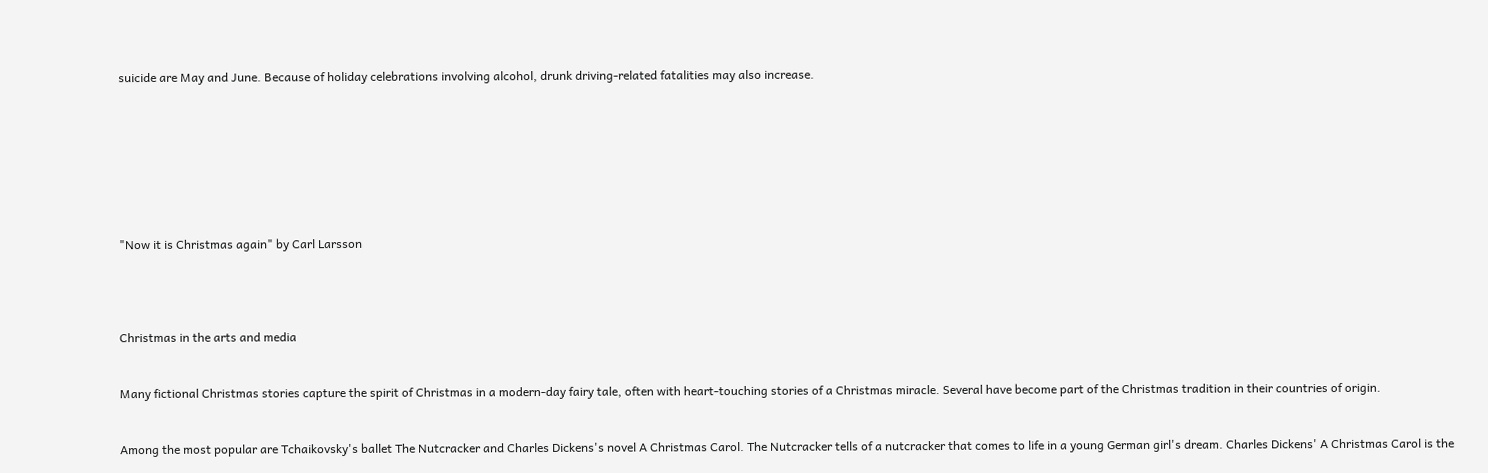suicide are May and June. Because of holiday celebrations involving alcohol, drunk driving-related fatalities may also increase.








"Now it is Christmas again" by Carl Larsson




Christmas in the arts and media


Many fictional Christmas stories capture the spirit of Christmas in a modern-day fairy tale, often with heart-touching stories of a Christmas miracle. Several have become part of the Christmas tradition in their countries of origin.


Among the most popular are Tchaikovsky's ballet The Nutcracker and Charles Dickens's novel A Christmas Carol. The Nutcracker tells of a nutcracker that comes to life in a young German girl's dream. Charles Dickens' A Christmas Carol is the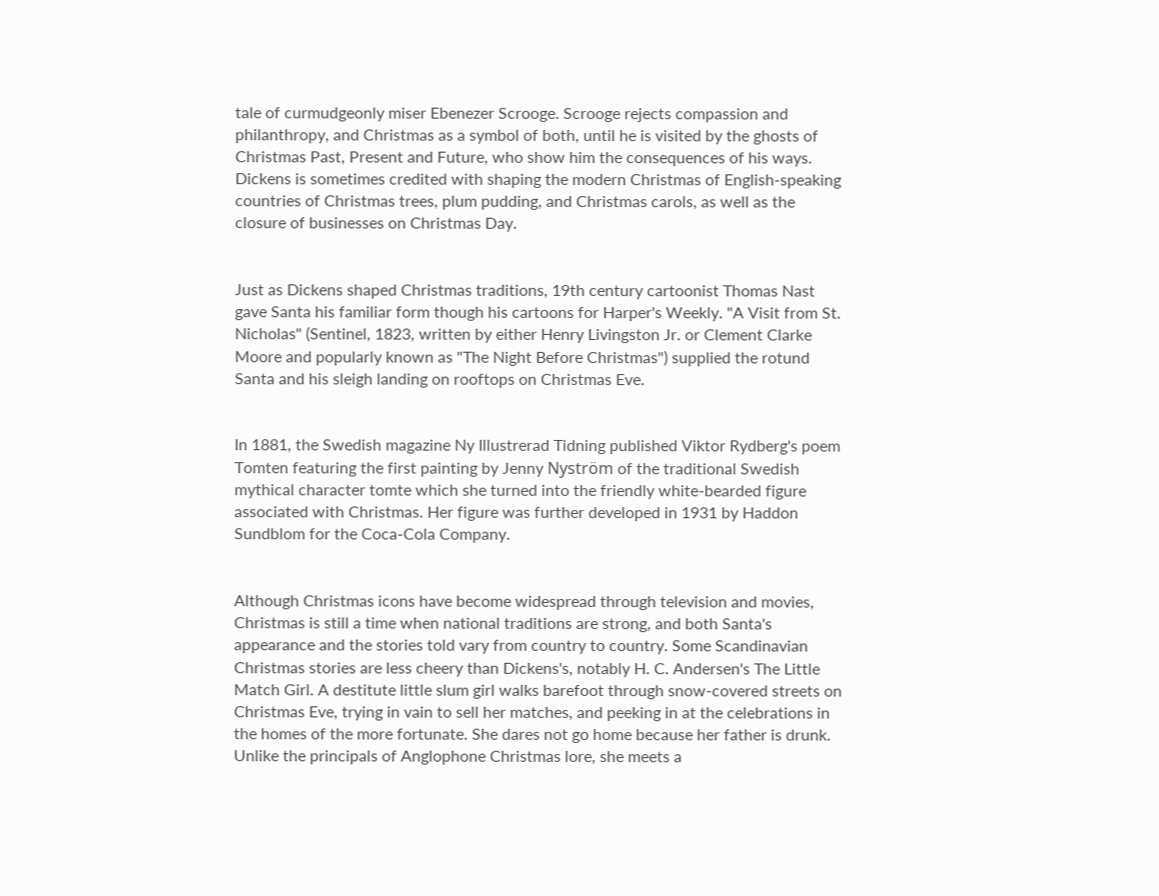tale of curmudgeonly miser Ebenezer Scrooge. Scrooge rejects compassion and philanthropy, and Christmas as a symbol of both, until he is visited by the ghosts of Christmas Past, Present and Future, who show him the consequences of his ways. Dickens is sometimes credited with shaping the modern Christmas of English-speaking countries of Christmas trees, plum pudding, and Christmas carols, as well as the closure of businesses on Christmas Day.


Just as Dickens shaped Christmas traditions, 19th century cartoonist Thomas Nast gave Santa his familiar form though his cartoons for Harper's Weekly. "A Visit from St. Nicholas" (Sentinel, 1823, written by either Henry Livingston Jr. or Clement Clarke Moore and popularly known as "The Night Before Christmas") supplied the rotund Santa and his sleigh landing on rooftops on Christmas Eve.


In 1881, the Swedish magazine Ny Illustrerad Tidning published Viktor Rydberg's poem Tomten featuring the first painting by Jenny Nyström of the traditional Swedish mythical character tomte which she turned into the friendly white-bearded figure associated with Christmas. Her figure was further developed in 1931 by Haddon Sundblom for the Coca-Cola Company.


Although Christmas icons have become widespread through television and movies, Christmas is still a time when national traditions are strong, and both Santa's appearance and the stories told vary from country to country. Some Scandinavian Christmas stories are less cheery than Dickens's, notably H. C. Andersen's The Little Match Girl. A destitute little slum girl walks barefoot through snow-covered streets on Christmas Eve, trying in vain to sell her matches, and peeking in at the celebrations in the homes of the more fortunate. She dares not go home because her father is drunk. Unlike the principals of Anglophone Christmas lore, she meets a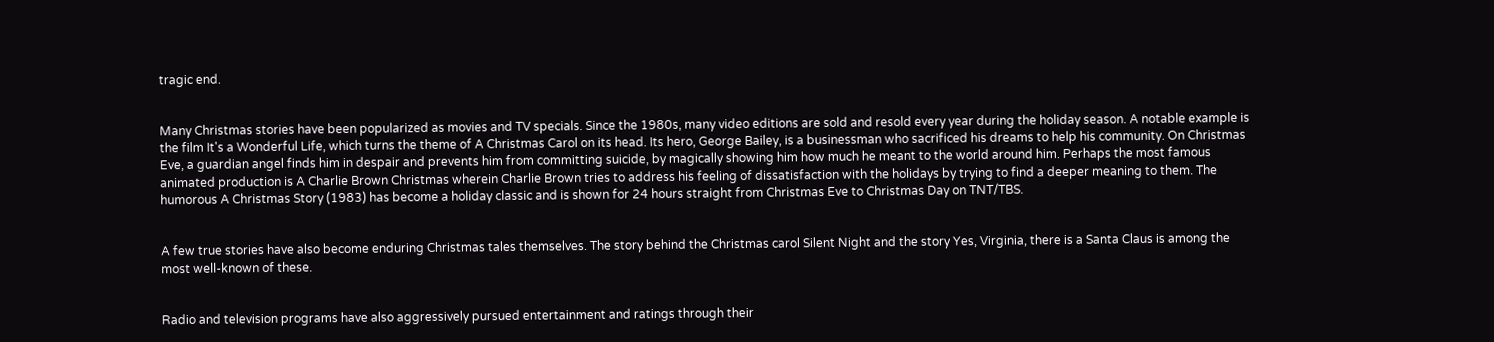tragic end.


Many Christmas stories have been popularized as movies and TV specials. Since the 1980s, many video editions are sold and resold every year during the holiday season. A notable example is the film It's a Wonderful Life, which turns the theme of A Christmas Carol on its head. Its hero, George Bailey, is a businessman who sacrificed his dreams to help his community. On Christmas Eve, a guardian angel finds him in despair and prevents him from committing suicide, by magically showing him how much he meant to the world around him. Perhaps the most famous animated production is A Charlie Brown Christmas wherein Charlie Brown tries to address his feeling of dissatisfaction with the holidays by trying to find a deeper meaning to them. The humorous A Christmas Story (1983) has become a holiday classic and is shown for 24 hours straight from Christmas Eve to Christmas Day on TNT/TBS.


A few true stories have also become enduring Christmas tales themselves. The story behind the Christmas carol Silent Night and the story Yes, Virginia, there is a Santa Claus is among the most well-known of these.


Radio and television programs have also aggressively pursued entertainment and ratings through their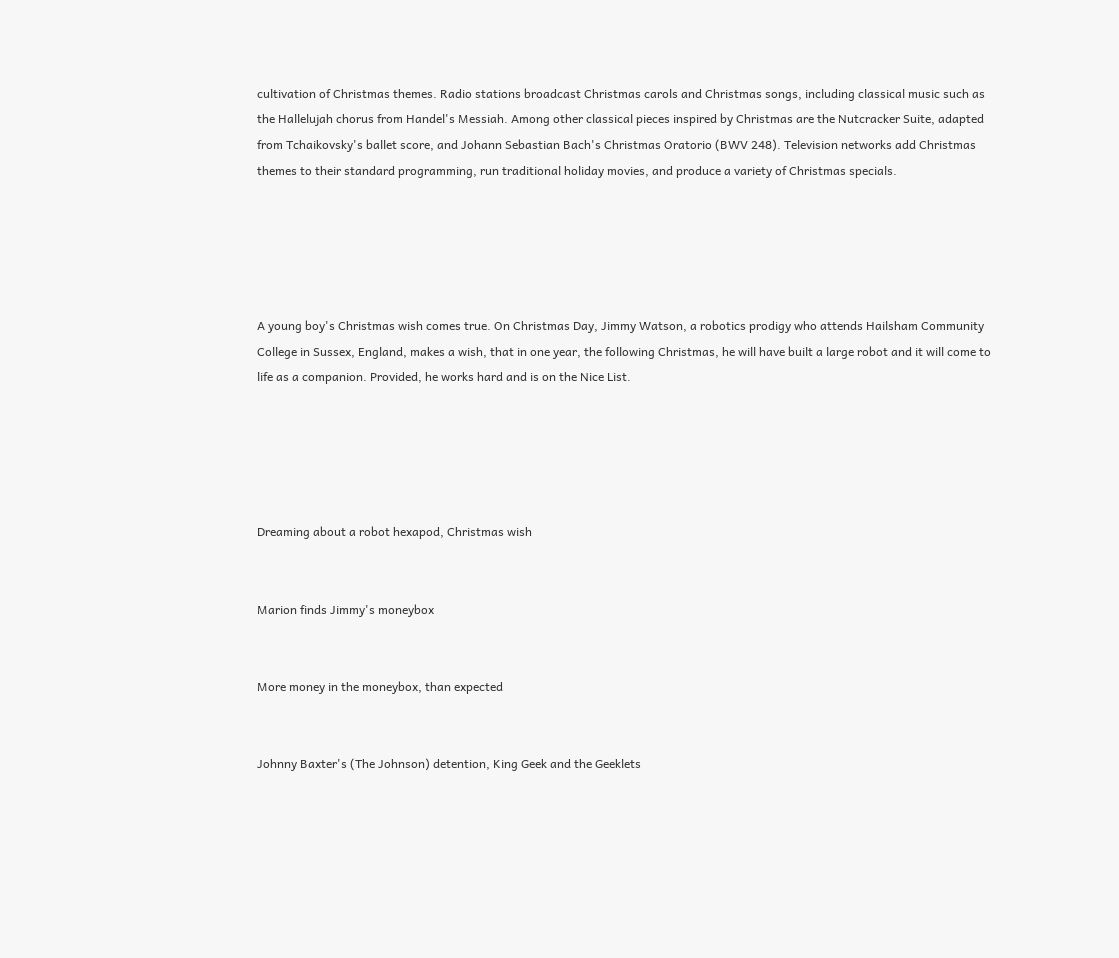cultivation of Christmas themes. Radio stations broadcast Christmas carols and Christmas songs, including classical music such as the Hallelujah chorus from Handel's Messiah. Among other classical pieces inspired by Christmas are the Nutcracker Suite, adapted from Tchaikovsky's ballet score, and Johann Sebastian Bach's Christmas Oratorio (BWV 248). Television networks add Christmas themes to their standard programming, run traditional holiday movies, and produce a variety of Christmas specials.





A young boy's Christmas wish comes true. On Christmas Day, Jimmy Watson, a robotics prodigy who attends Hailsham Community College in Sussex, England, makes a wish, that in one year, the following Christmas, he will have built a large robot and it will come to life as a companion. Provided, he works hard and is on the Nice List.





Dreaming about a robot hexapod, Christmas wish


Marion finds Jimmy's moneybox


More money in the moneybox, than expected


Johnny Baxter's (The Johnson) detention, King Geek and the Geeklets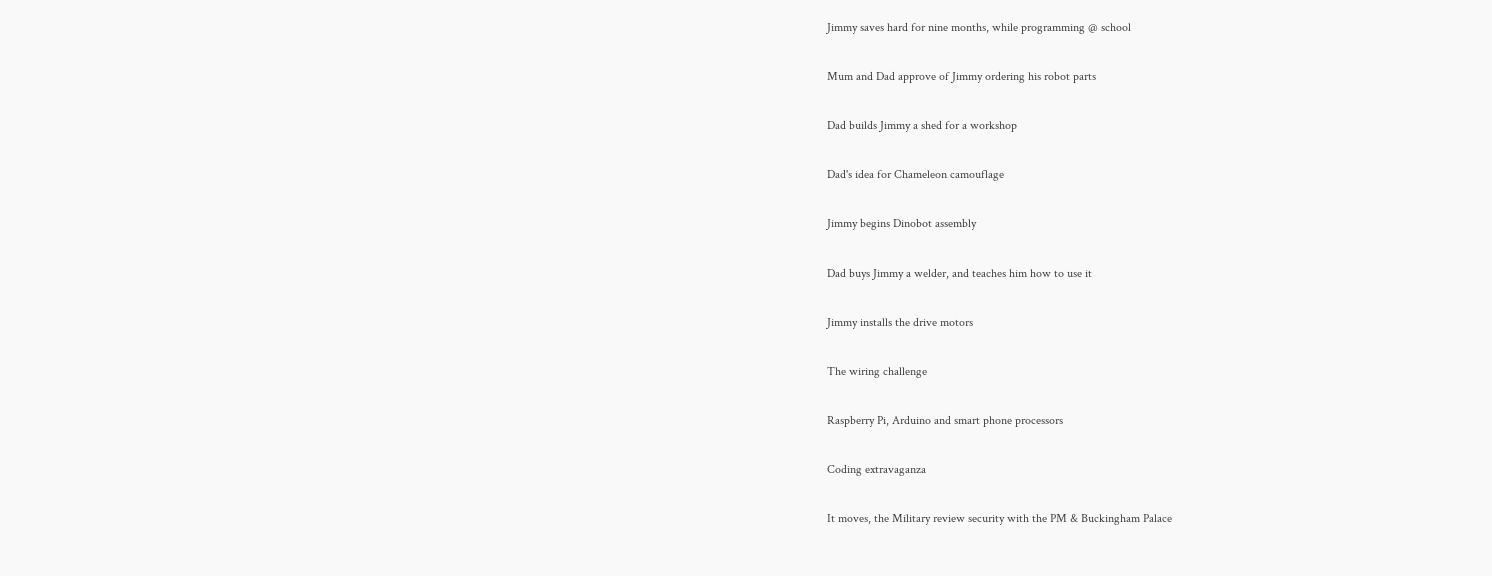Jimmy saves hard for nine months, while programming @ school


Mum and Dad approve of Jimmy ordering his robot parts


Dad builds Jimmy a shed for a workshop


Dad's idea for Chameleon camouflage


Jimmy begins Dinobot assembly


Dad buys Jimmy a welder, and teaches him how to use it


Jimmy installs the drive motors


The wiring challenge


Raspberry Pi, Arduino and smart phone processors


Coding extravaganza


It moves, the Military review security with the PM & Buckingham Palace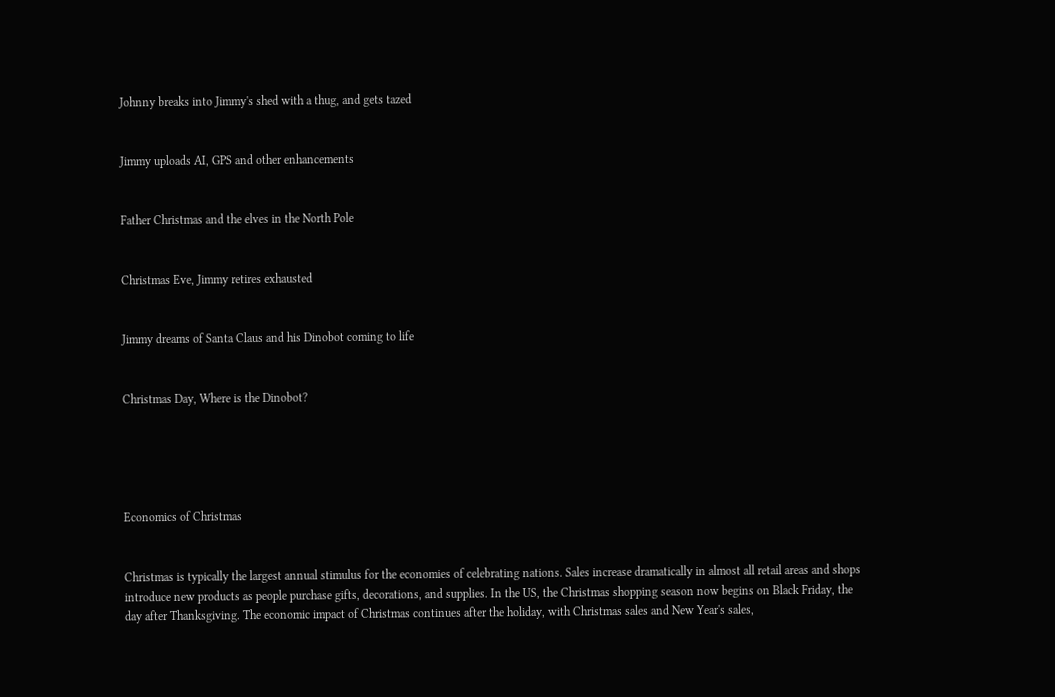Johnny breaks into Jimmy's shed with a thug, and gets tazed


Jimmy uploads AI, GPS and other enhancements


Father Christmas and the elves in the North Pole


Christmas Eve, Jimmy retires exhausted


Jimmy dreams of Santa Claus and his Dinobot coming to life


Christmas Day, Where is the Dinobot?





Economics of Christmas


Christmas is typically the largest annual stimulus for the economies of celebrating nations. Sales increase dramatically in almost all retail areas and shops introduce new products as people purchase gifts, decorations, and supplies. In the US, the Christmas shopping season now begins on Black Friday, the day after Thanksgiving. The economic impact of Christmas continues after the holiday, with Christmas sales and New Year's sales,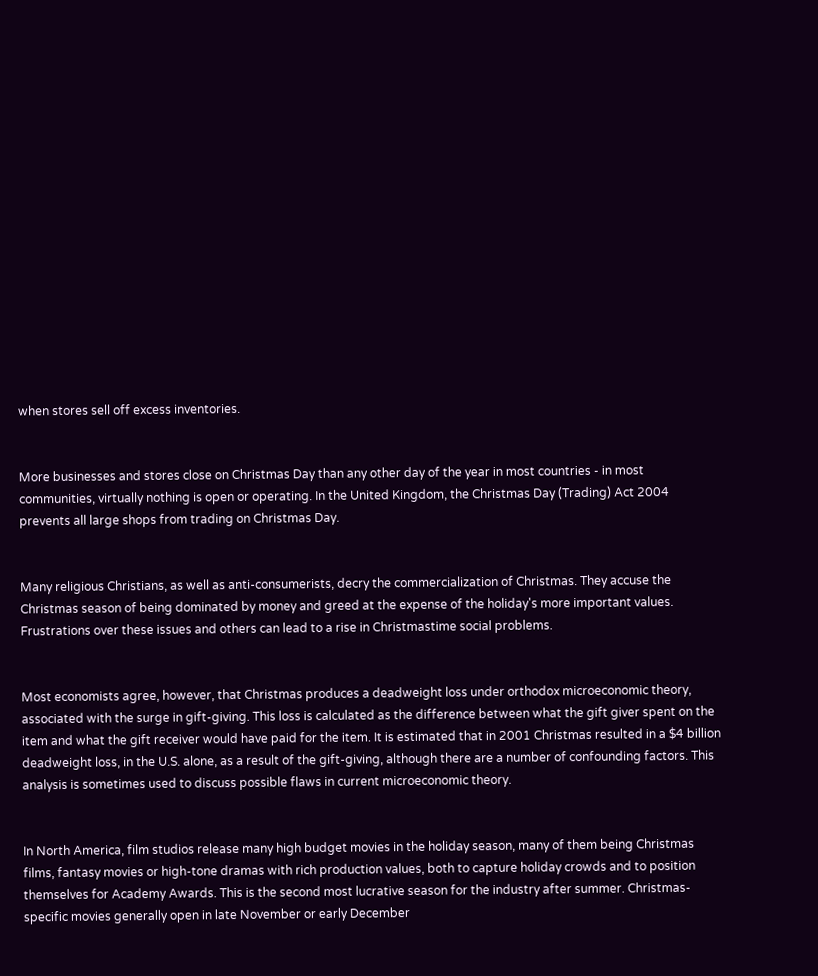when stores sell off excess inventories.


More businesses and stores close on Christmas Day than any other day of the year in most countries - in most communities, virtually nothing is open or operating. In the United Kingdom, the Christmas Day (Trading) Act 2004 prevents all large shops from trading on Christmas Day.


Many religious Christians, as well as anti-consumerists, decry the commercialization of Christmas. They accuse the Christmas season of being dominated by money and greed at the expense of the holiday's more important values. Frustrations over these issues and others can lead to a rise in Christmastime social problems.


Most economists agree, however, that Christmas produces a deadweight loss under orthodox microeconomic theory, associated with the surge in gift-giving. This loss is calculated as the difference between what the gift giver spent on the item and what the gift receiver would have paid for the item. It is estimated that in 2001 Christmas resulted in a $4 billion deadweight loss, in the U.S. alone, as a result of the gift-giving, although there are a number of confounding factors. This analysis is sometimes used to discuss possible flaws in current microeconomic theory.


In North America, film studios release many high budget movies in the holiday season, many of them being Christmas films, fantasy movies or high-tone dramas with rich production values, both to capture holiday crowds and to position themselves for Academy Awards. This is the second most lucrative season for the industry after summer. Christmas-specific movies generally open in late November or early December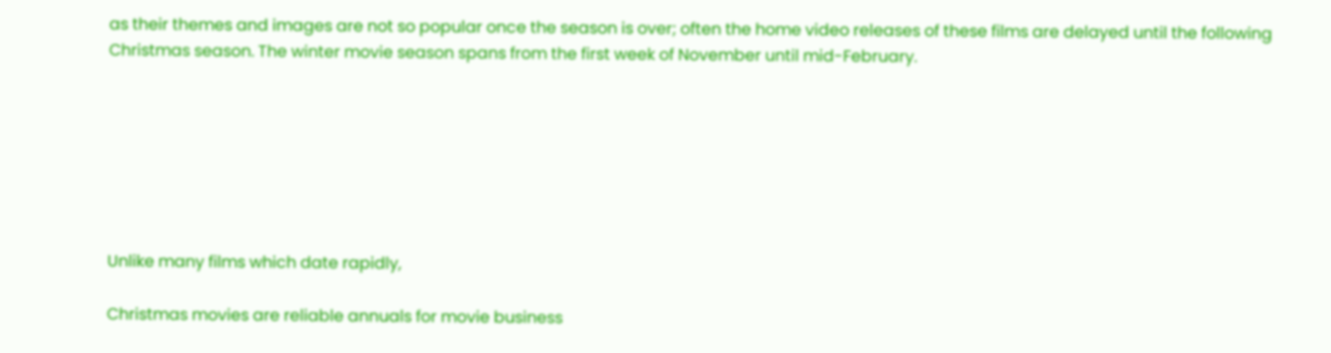as their themes and images are not so popular once the season is over; often the home video releases of these films are delayed until the following Christmas season. The winter movie season spans from the first week of November until mid-February.







Unlike many films which date rapidly,

Christmas movies are reliable annuals for movie business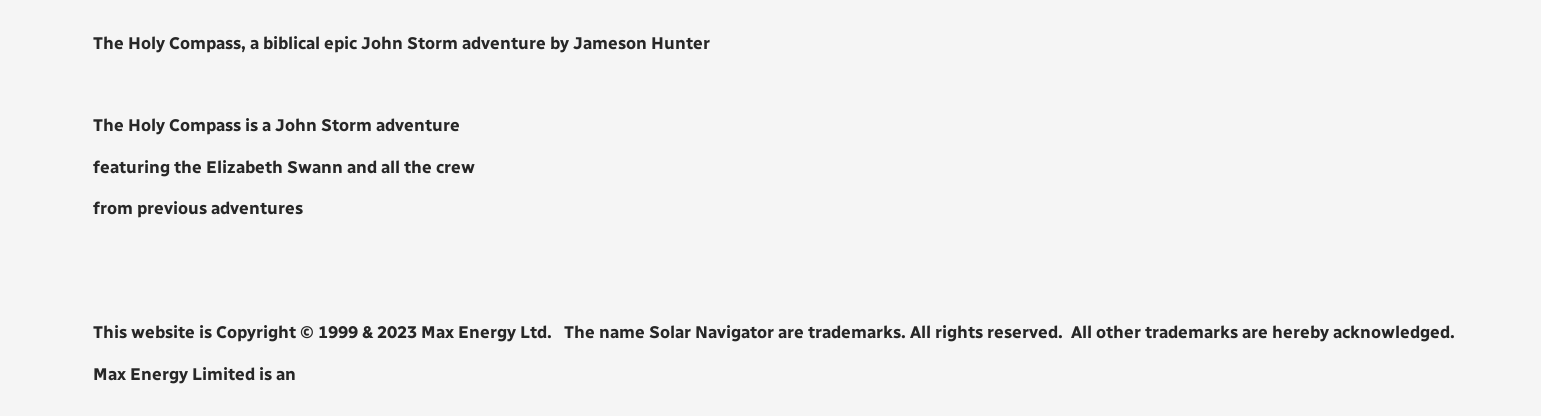The Holy Compass, a biblical epic John Storm adventure by Jameson Hunter



The Holy Compass is a John Storm adventure

featuring the Elizabeth Swann and all the crew

from previous adventures





This website is Copyright © 1999 & 2023 Max Energy Ltd.   The name Solar Navigator are trademarks. All rights reserved.  All other trademarks are hereby acknowledged.

Max Energy Limited is an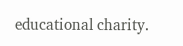educational charity.